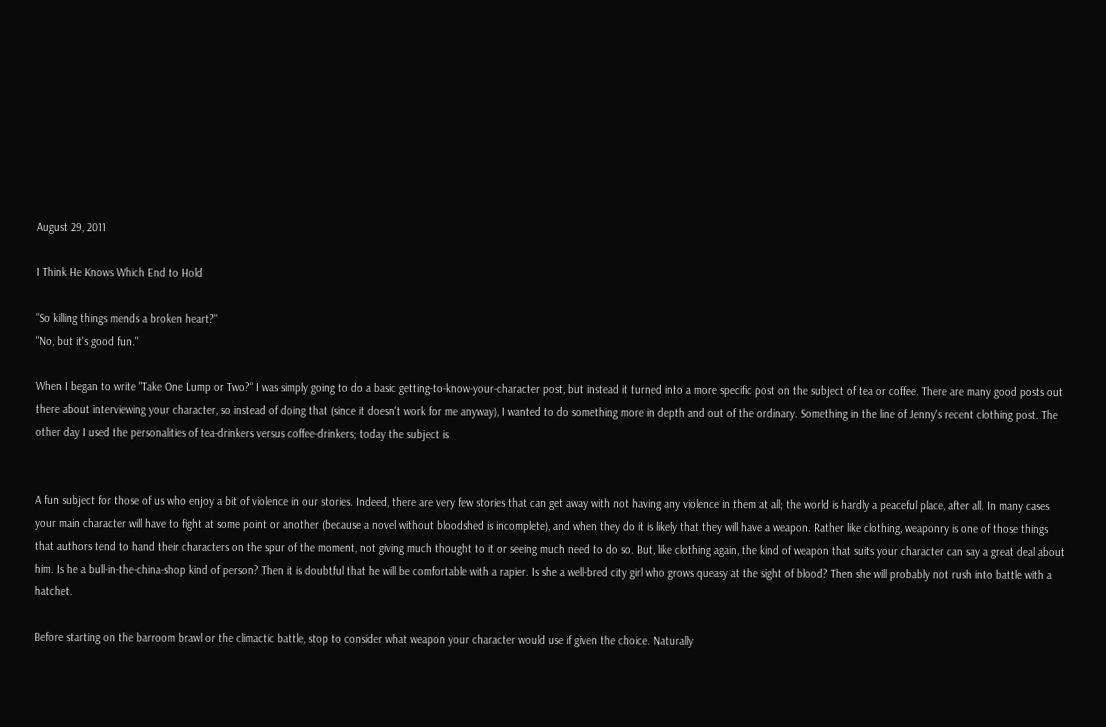August 29, 2011

I Think He Knows Which End to Hold

"So killing things mends a broken heart?"
"No, but it's good fun."

When I began to write "Take One Lump or Two?" I was simply going to do a basic getting-to-know-your-character post, but instead it turned into a more specific post on the subject of tea or coffee. There are many good posts out there about interviewing your character, so instead of doing that (since it doesn't work for me anyway), I wanted to do something more in depth and out of the ordinary. Something in the line of Jenny's recent clothing post. The other day I used the personalities of tea-drinkers versus coffee-drinkers; today the subject is


A fun subject for those of us who enjoy a bit of violence in our stories. Indeed, there are very few stories that can get away with not having any violence in them at all; the world is hardly a peaceful place, after all. In many cases your main character will have to fight at some point or another (because a novel without bloodshed is incomplete), and when they do it is likely that they will have a weapon. Rather like clothing, weaponry is one of those things that authors tend to hand their characters on the spur of the moment, not giving much thought to it or seeing much need to do so. But, like clothing again, the kind of weapon that suits your character can say a great deal about him. Is he a bull-in-the-china-shop kind of person? Then it is doubtful that he will be comfortable with a rapier. Is she a well-bred city girl who grows queasy at the sight of blood? Then she will probably not rush into battle with a hatchet.

Before starting on the barroom brawl or the climactic battle, stop to consider what weapon your character would use if given the choice. Naturally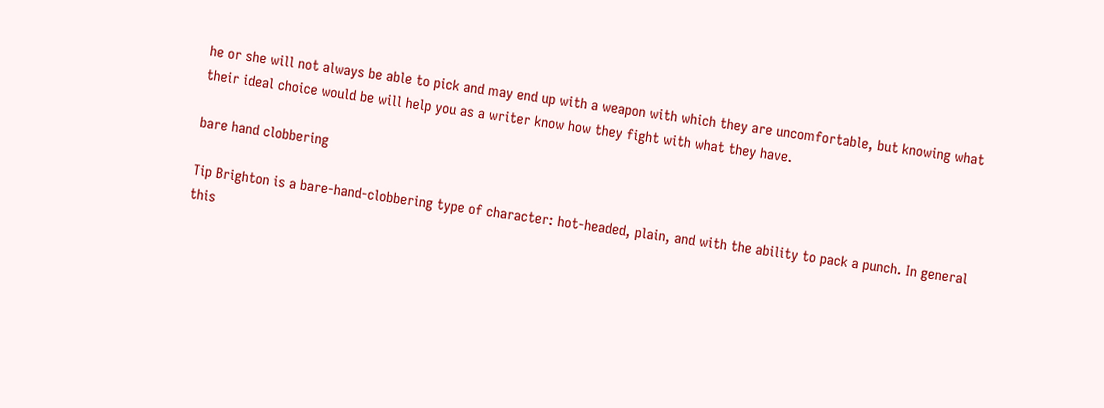he or she will not always be able to pick and may end up with a weapon with which they are uncomfortable, but knowing what their ideal choice would be will help you as a writer know how they fight with what they have.

bare hand clobbering

Tip Brighton is a bare-hand-clobbering type of character: hot-headed, plain, and with the ability to pack a punch. In general this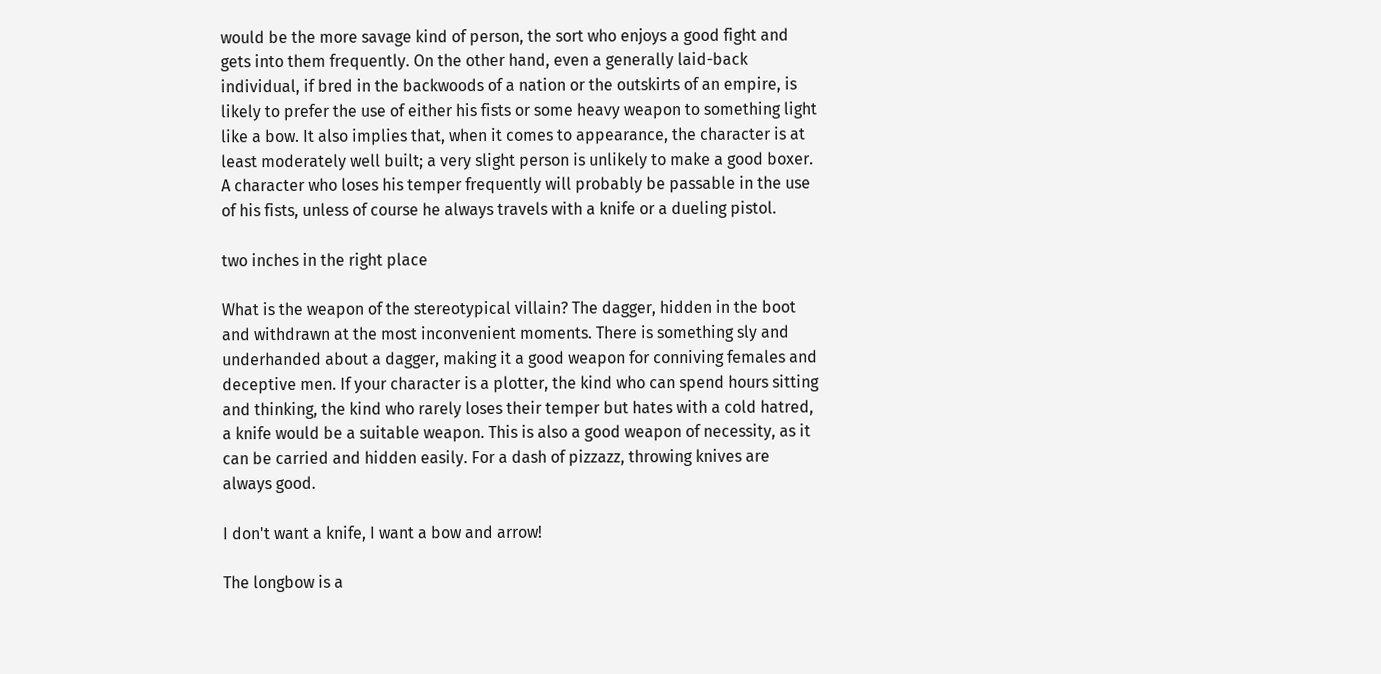would be the more savage kind of person, the sort who enjoys a good fight and gets into them frequently. On the other hand, even a generally laid-back individual, if bred in the backwoods of a nation or the outskirts of an empire, is likely to prefer the use of either his fists or some heavy weapon to something light like a bow. It also implies that, when it comes to appearance, the character is at least moderately well built; a very slight person is unlikely to make a good boxer. A character who loses his temper frequently will probably be passable in the use of his fists, unless of course he always travels with a knife or a dueling pistol.

two inches in the right place

What is the weapon of the stereotypical villain? The dagger, hidden in the boot and withdrawn at the most inconvenient moments. There is something sly and underhanded about a dagger, making it a good weapon for conniving females and deceptive men. If your character is a plotter, the kind who can spend hours sitting and thinking, the kind who rarely loses their temper but hates with a cold hatred, a knife would be a suitable weapon. This is also a good weapon of necessity, as it can be carried and hidden easily. For a dash of pizzazz, throwing knives are always good.

I don't want a knife, I want a bow and arrow!

The longbow is a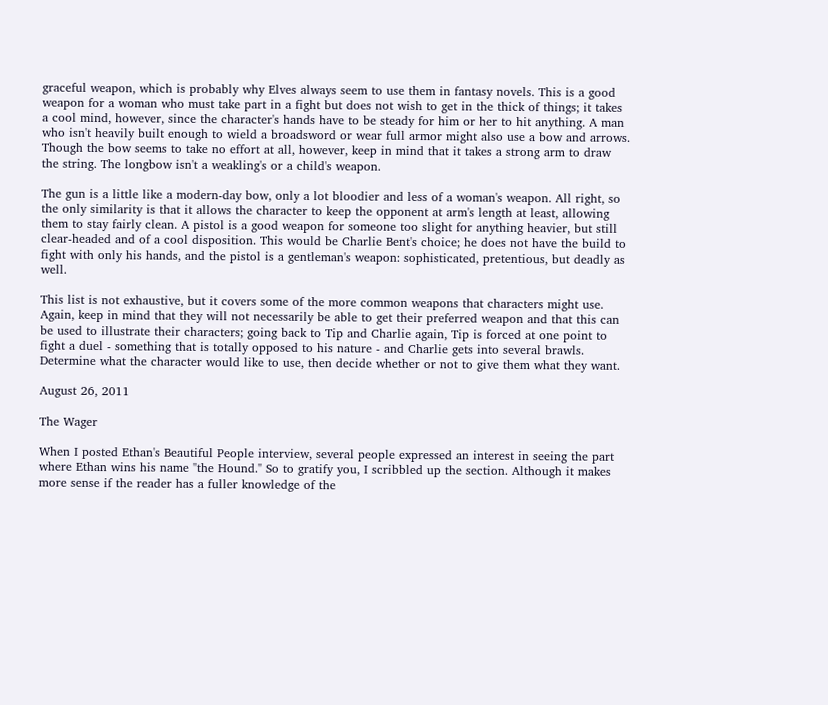graceful weapon, which is probably why Elves always seem to use them in fantasy novels. This is a good weapon for a woman who must take part in a fight but does not wish to get in the thick of things; it takes a cool mind, however, since the character's hands have to be steady for him or her to hit anything. A man who isn't heavily built enough to wield a broadsword or wear full armor might also use a bow and arrows. Though the bow seems to take no effort at all, however, keep in mind that it takes a strong arm to draw the string. The longbow isn't a weakling's or a child's weapon.

The gun is a little like a modern-day bow, only a lot bloodier and less of a woman's weapon. All right, so the only similarity is that it allows the character to keep the opponent at arm's length at least, allowing them to stay fairly clean. A pistol is a good weapon for someone too slight for anything heavier, but still clear-headed and of a cool disposition. This would be Charlie Bent's choice; he does not have the build to fight with only his hands, and the pistol is a gentleman's weapon: sophisticated, pretentious, but deadly as well.

This list is not exhaustive, but it covers some of the more common weapons that characters might use. Again, keep in mind that they will not necessarily be able to get their preferred weapon and that this can be used to illustrate their characters; going back to Tip and Charlie again, Tip is forced at one point to fight a duel - something that is totally opposed to his nature - and Charlie gets into several brawls. Determine what the character would like to use, then decide whether or not to give them what they want.

August 26, 2011

The Wager

When I posted Ethan's Beautiful People interview, several people expressed an interest in seeing the part where Ethan wins his name "the Hound." So to gratify you, I scribbled up the section. Although it makes more sense if the reader has a fuller knowledge of the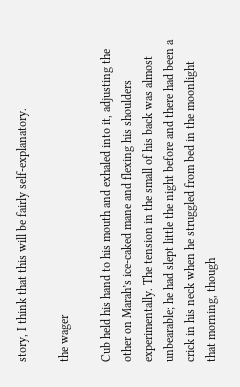story, I think that this will be fairly self-explanatory.

the wager

Cub held his hand to his mouth and exhaled into it, adjusting the other on Marah’s ice-caked mane and flexing his shoulders experimentally. The tension in the small of his back was almost unbearable; he had slept little the night before and there had been a crick in his neck when he struggled from bed in the moonlight that morning, though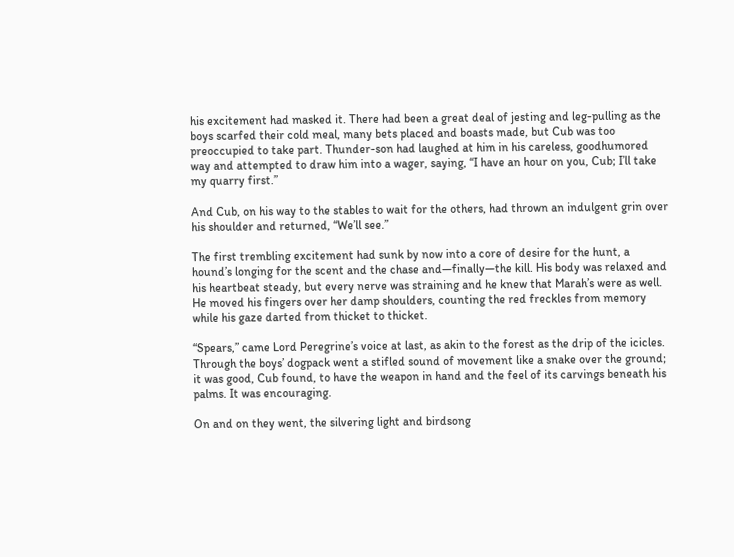his excitement had masked it. There had been a great deal of jesting and leg-pulling as the boys scarfed their cold meal, many bets placed and boasts made, but Cub was too preoccupied to take part. Thunder-son had laughed at him in his careless, goodhumored way and attempted to draw him into a wager, saying, “I have an hour on you, Cub; I’ll take my quarry first.”

And Cub, on his way to the stables to wait for the others, had thrown an indulgent grin over his shoulder and returned, “We’ll see.”

The first trembling excitement had sunk by now into a core of desire for the hunt, a hound’s longing for the scent and the chase and—finally—the kill. His body was relaxed and his heartbeat steady, but every nerve was straining and he knew that Marah’s were as well. He moved his fingers over her damp shoulders, counting the red freckles from memory while his gaze darted from thicket to thicket.

“Spears,” came Lord Peregrine’s voice at last, as akin to the forest as the drip of the icicles. Through the boys’ dogpack went a stifled sound of movement like a snake over the ground; it was good, Cub found, to have the weapon in hand and the feel of its carvings beneath his palms. It was encouraging.

On and on they went, the silvering light and birdsong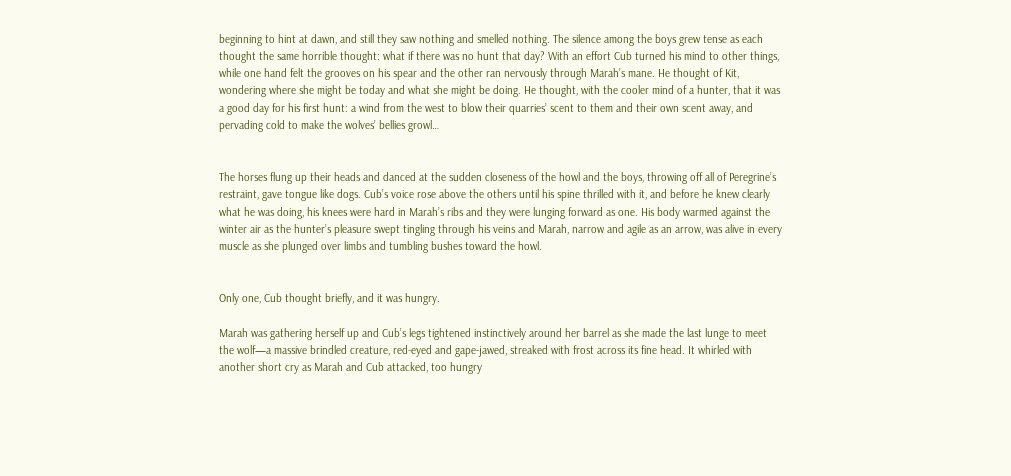beginning to hint at dawn, and still they saw nothing and smelled nothing. The silence among the boys grew tense as each thought the same horrible thought: what if there was no hunt that day? With an effort Cub turned his mind to other things, while one hand felt the grooves on his spear and the other ran nervously through Marah’s mane. He thought of Kit, wondering where she might be today and what she might be doing. He thought, with the cooler mind of a hunter, that it was a good day for his first hunt: a wind from the west to blow their quarries’ scent to them and their own scent away, and pervading cold to make the wolves’ bellies growl…


The horses flung up their heads and danced at the sudden closeness of the howl and the boys, throwing off all of Peregrine’s restraint, gave tongue like dogs. Cub’s voice rose above the others until his spine thrilled with it, and before he knew clearly what he was doing, his knees were hard in Marah’s ribs and they were lunging forward as one. His body warmed against the winter air as the hunter’s pleasure swept tingling through his veins and Marah, narrow and agile as an arrow, was alive in every muscle as she plunged over limbs and tumbling bushes toward the howl.


Only one, Cub thought briefly, and it was hungry.

Marah was gathering herself up and Cub’s legs tightened instinctively around her barrel as she made the last lunge to meet the wolf—a massive brindled creature, red-eyed and gape-jawed, streaked with frost across its fine head. It whirled with another short cry as Marah and Cub attacked, too hungry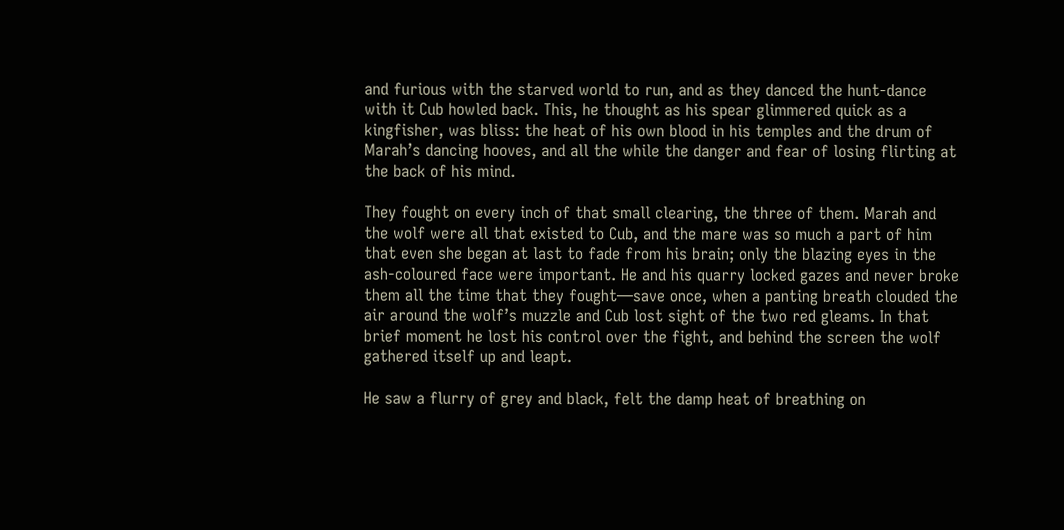and furious with the starved world to run, and as they danced the hunt-dance with it Cub howled back. This, he thought as his spear glimmered quick as a kingfisher, was bliss: the heat of his own blood in his temples and the drum of Marah’s dancing hooves, and all the while the danger and fear of losing flirting at the back of his mind.

They fought on every inch of that small clearing, the three of them. Marah and the wolf were all that existed to Cub, and the mare was so much a part of him that even she began at last to fade from his brain; only the blazing eyes in the ash-coloured face were important. He and his quarry locked gazes and never broke them all the time that they fought—save once, when a panting breath clouded the air around the wolf’s muzzle and Cub lost sight of the two red gleams. In that brief moment he lost his control over the fight, and behind the screen the wolf gathered itself up and leapt.

He saw a flurry of grey and black, felt the damp heat of breathing on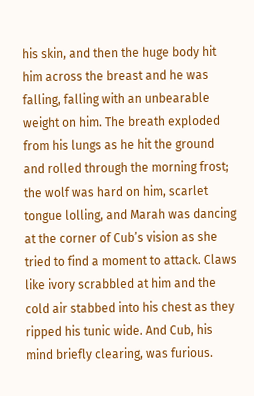his skin, and then the huge body hit him across the breast and he was falling, falling with an unbearable weight on him. The breath exploded from his lungs as he hit the ground and rolled through the morning frost; the wolf was hard on him, scarlet tongue lolling, and Marah was dancing at the corner of Cub’s vision as she tried to find a moment to attack. Claws like ivory scrabbled at him and the cold air stabbed into his chest as they ripped his tunic wide. And Cub, his mind briefly clearing, was furious.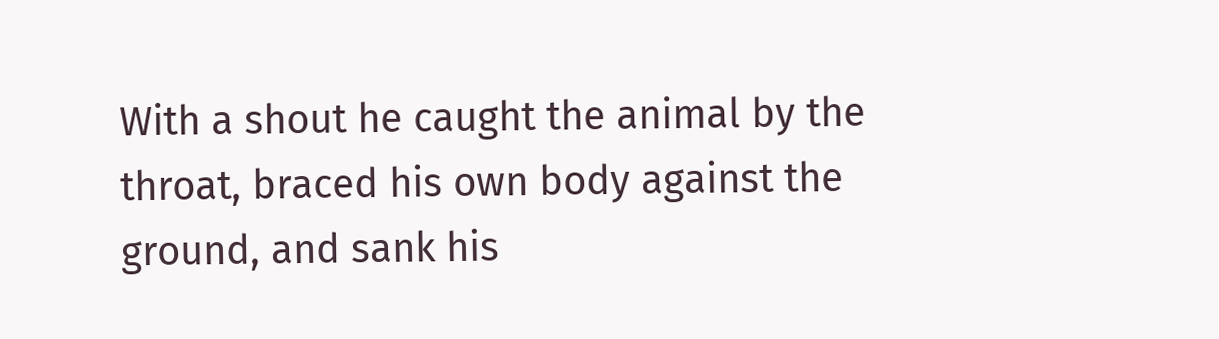With a shout he caught the animal by the throat, braced his own body against the ground, and sank his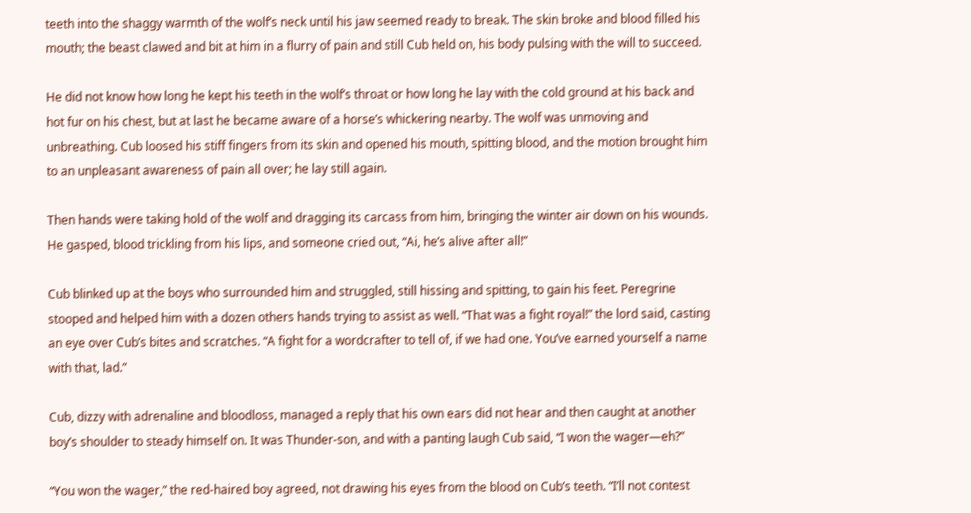teeth into the shaggy warmth of the wolf’s neck until his jaw seemed ready to break. The skin broke and blood filled his mouth; the beast clawed and bit at him in a flurry of pain and still Cub held on, his body pulsing with the will to succeed.

He did not know how long he kept his teeth in the wolf’s throat or how long he lay with the cold ground at his back and hot fur on his chest, but at last he became aware of a horse’s whickering nearby. The wolf was unmoving and unbreathing. Cub loosed his stiff fingers from its skin and opened his mouth, spitting blood, and the motion brought him to an unpleasant awareness of pain all over; he lay still again.

Then hands were taking hold of the wolf and dragging its carcass from him, bringing the winter air down on his wounds. He gasped, blood trickling from his lips, and someone cried out, “Ai, he’s alive after all!”

Cub blinked up at the boys who surrounded him and struggled, still hissing and spitting, to gain his feet. Peregrine stooped and helped him with a dozen others hands trying to assist as well. “That was a fight royal!” the lord said, casting an eye over Cub’s bites and scratches. “A fight for a wordcrafter to tell of, if we had one. You’ve earned yourself a name with that, lad.”

Cub, dizzy with adrenaline and bloodloss, managed a reply that his own ears did not hear and then caught at another boy’s shoulder to steady himself on. It was Thunder-son, and with a panting laugh Cub said, “I won the wager—eh?”

“You won the wager,” the red-haired boy agreed, not drawing his eyes from the blood on Cub’s teeth. “I’ll not contest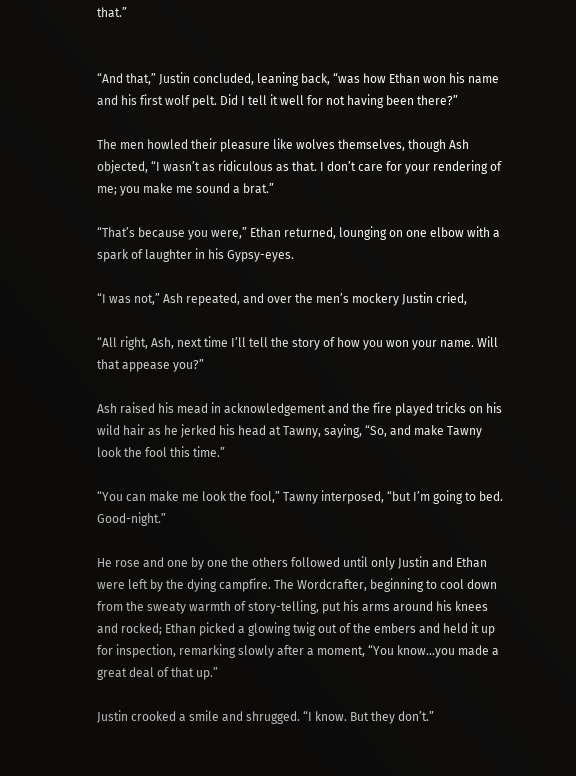that.”


“And that,” Justin concluded, leaning back, “was how Ethan won his name and his first wolf pelt. Did I tell it well for not having been there?”

The men howled their pleasure like wolves themselves, though Ash objected, “I wasn’t as ridiculous as that. I don’t care for your rendering of me; you make me sound a brat.”

“That’s because you were,” Ethan returned, lounging on one elbow with a spark of laughter in his Gypsy-eyes.

“I was not,” Ash repeated, and over the men’s mockery Justin cried,

“All right, Ash, next time I’ll tell the story of how you won your name. Will that appease you?”

Ash raised his mead in acknowledgement and the fire played tricks on his wild hair as he jerked his head at Tawny, saying, “So, and make Tawny look the fool this time.”

“You can make me look the fool,” Tawny interposed, “but I’m going to bed. Good-night.”

He rose and one by one the others followed until only Justin and Ethan were left by the dying campfire. The Wordcrafter, beginning to cool down from the sweaty warmth of story-telling, put his arms around his knees and rocked; Ethan picked a glowing twig out of the embers and held it up for inspection, remarking slowly after a moment, “You know…you made a great deal of that up.”

Justin crooked a smile and shrugged. “I know. But they don’t.”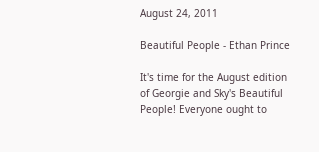August 24, 2011

Beautiful People - Ethan Prince

It's time for the August edition of Georgie and Sky's Beautiful People! Everyone ought to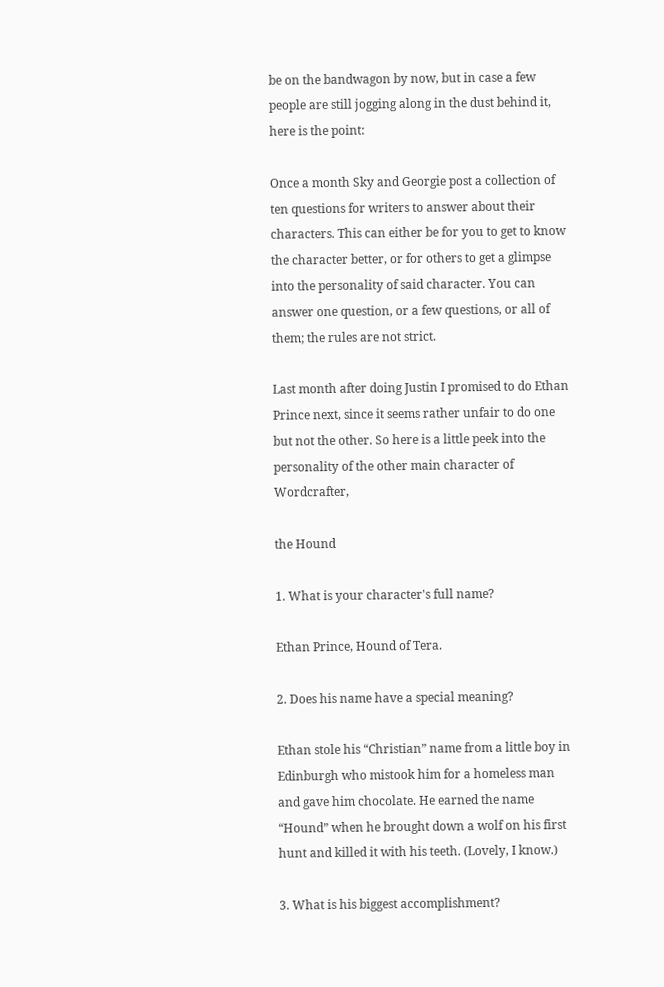be on the bandwagon by now, but in case a few people are still jogging along in the dust behind it, here is the point:

Once a month Sky and Georgie post a collection of ten questions for writers to answer about their characters. This can either be for you to get to know the character better, or for others to get a glimpse into the personality of said character. You can answer one question, or a few questions, or all of them; the rules are not strict.

Last month after doing Justin I promised to do Ethan Prince next, since it seems rather unfair to do one but not the other. So here is a little peek into the personality of the other main character of Wordcrafter,

the Hound

1. What is your character's full name?

Ethan Prince, Hound of Tera.

2. Does his name have a special meaning?

Ethan stole his “Christian” name from a little boy in Edinburgh who mistook him for a homeless man and gave him chocolate. He earned the name “Hound” when he brought down a wolf on his first hunt and killed it with his teeth. (Lovely, I know.)

3. What is his biggest accomplishment?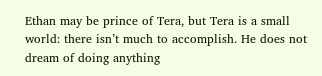Ethan may be prince of Tera, but Tera is a small world: there isn’t much to accomplish. He does not dream of doing anything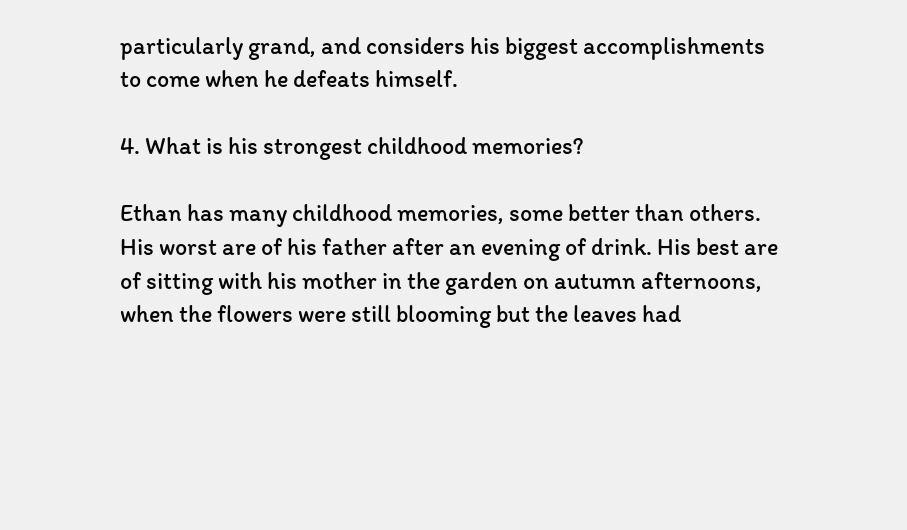particularly grand, and considers his biggest accomplishments to come when he defeats himself.

4. What is his strongest childhood memories?

Ethan has many childhood memories, some better than others. His worst are of his father after an evening of drink. His best are of sitting with his mother in the garden on autumn afternoons, when the flowers were still blooming but the leaves had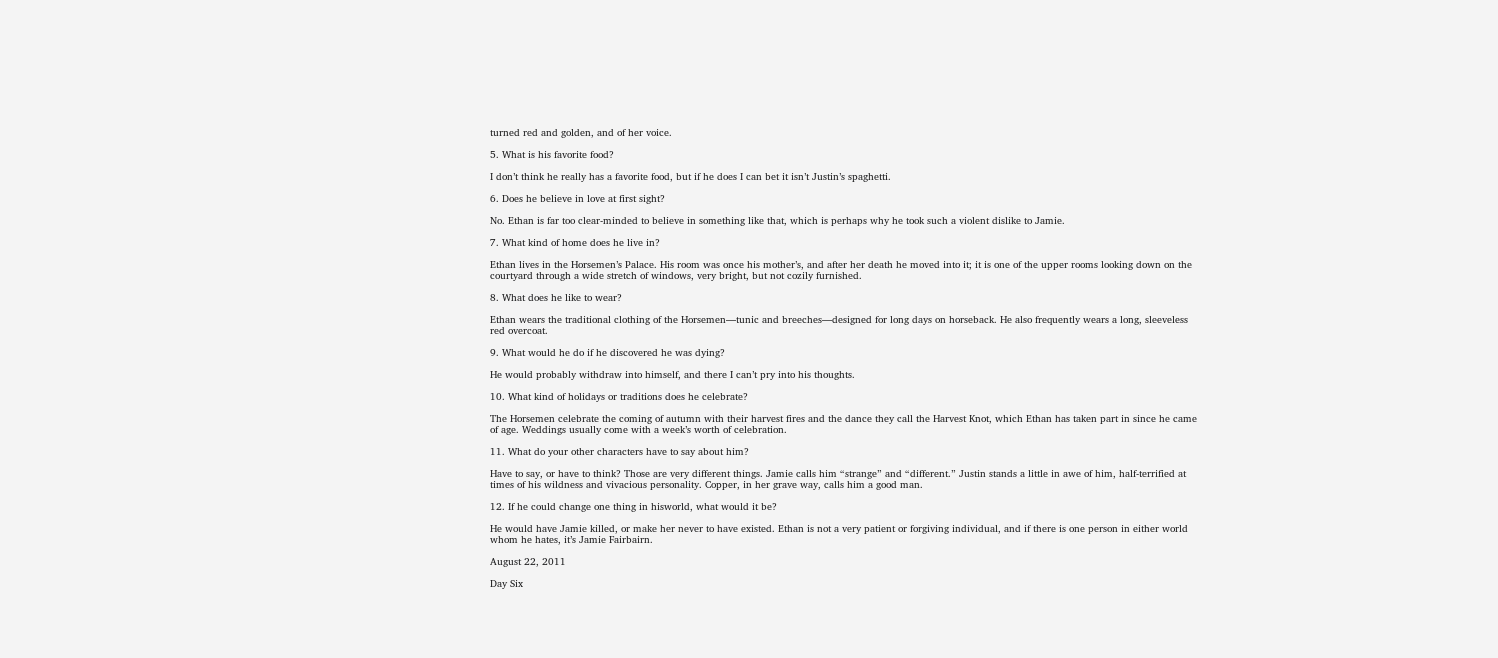turned red and golden, and of her voice.

5. What is his favorite food?

I don’t think he really has a favorite food, but if he does I can bet it isn’t Justin’s spaghetti.

6. Does he believe in love at first sight?

No. Ethan is far too clear-minded to believe in something like that, which is perhaps why he took such a violent dislike to Jamie.

7. What kind of home does he live in?

Ethan lives in the Horsemen’s Palace. His room was once his mother’s, and after her death he moved into it; it is one of the upper rooms looking down on the courtyard through a wide stretch of windows, very bright, but not cozily furnished.

8. What does he like to wear?

Ethan wears the traditional clothing of the Horsemen—tunic and breeches—designed for long days on horseback. He also frequently wears a long, sleeveless red overcoat.

9. What would he do if he discovered he was dying?

He would probably withdraw into himself, and there I can’t pry into his thoughts.

10. What kind of holidays or traditions does he celebrate?

The Horsemen celebrate the coming of autumn with their harvest fires and the dance they call the Harvest Knot, which Ethan has taken part in since he came of age. Weddings usually come with a week’s worth of celebration.

11. What do your other characters have to say about him?

Have to say, or have to think? Those are very different things. Jamie calls him “strange” and “different.” Justin stands a little in awe of him, half-terrified at times of his wildness and vivacious personality. Copper, in her grave way, calls him a good man.

12. If he could change one thing in hisworld, what would it be?

He would have Jamie killed, or make her never to have existed. Ethan is not a very patient or forgiving individual, and if there is one person in either world whom he hates, it’s Jamie Fairbairn.

August 22, 2011

Day Six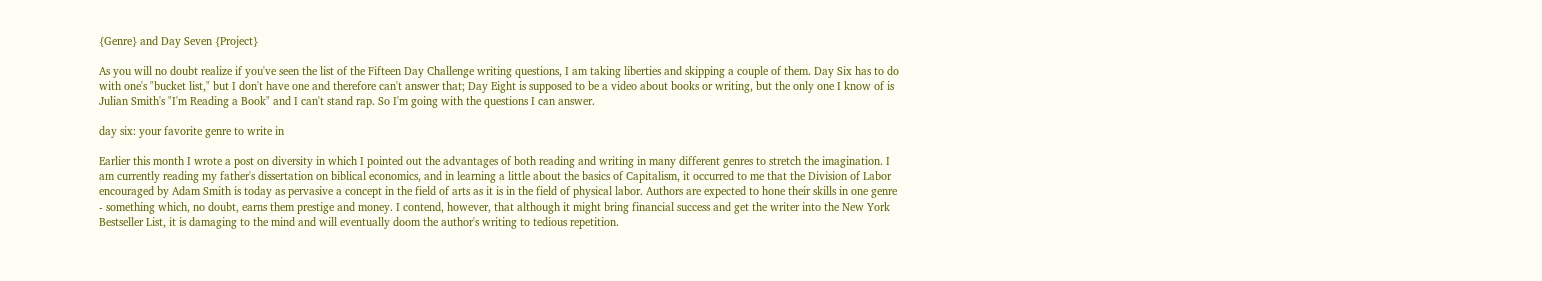{Genre} and Day Seven {Project}

As you will no doubt realize if you've seen the list of the Fifteen Day Challenge writing questions, I am taking liberties and skipping a couple of them. Day Six has to do with one's "bucket list," but I don't have one and therefore can't answer that; Day Eight is supposed to be a video about books or writing, but the only one I know of is Julian Smith's "I'm Reading a Book" and I can't stand rap. So I'm going with the questions I can answer.

day six: your favorite genre to write in

Earlier this month I wrote a post on diversity in which I pointed out the advantages of both reading and writing in many different genres to stretch the imagination. I am currently reading my father's dissertation on biblical economics, and in learning a little about the basics of Capitalism, it occurred to me that the Division of Labor encouraged by Adam Smith is today as pervasive a concept in the field of arts as it is in the field of physical labor. Authors are expected to hone their skills in one genre - something which, no doubt, earns them prestige and money. I contend, however, that although it might bring financial success and get the writer into the New York Bestseller List, it is damaging to the mind and will eventually doom the author's writing to tedious repetition.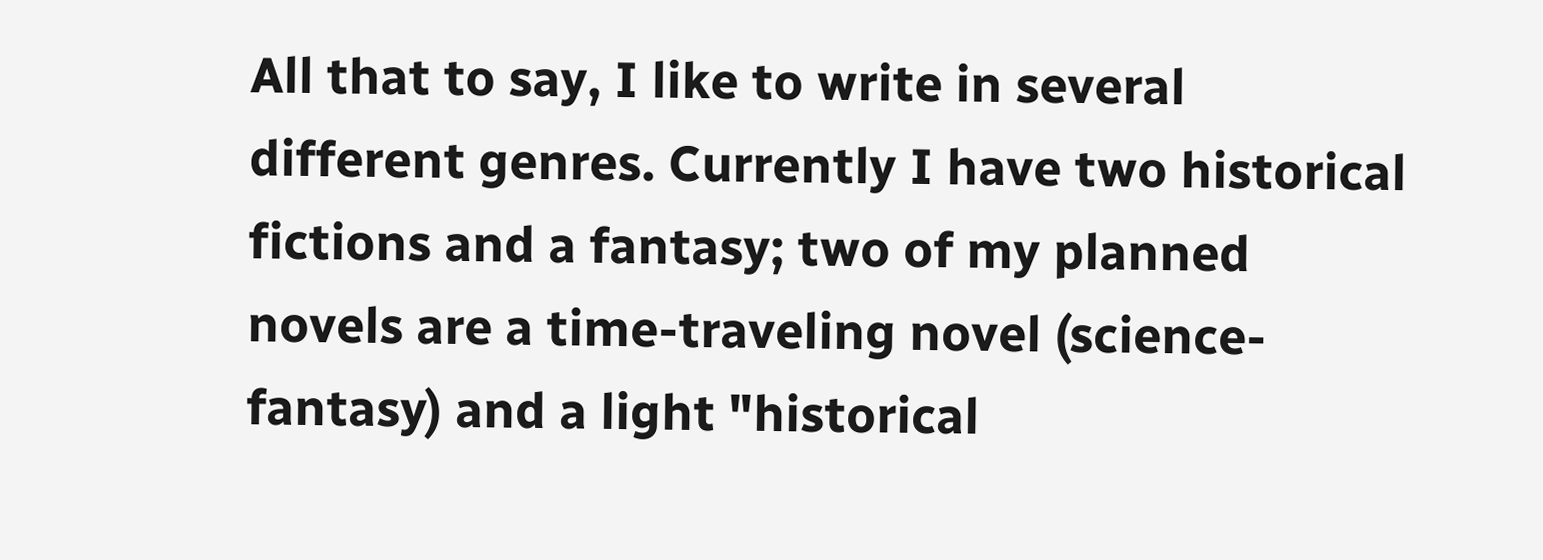All that to say, I like to write in several different genres. Currently I have two historical fictions and a fantasy; two of my planned novels are a time-traveling novel (science-fantasy) and a light "historical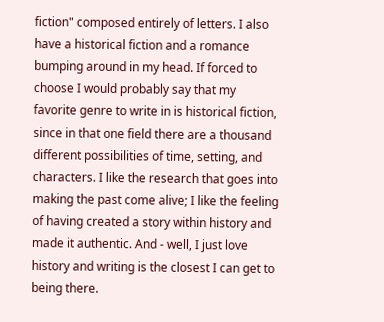fiction" composed entirely of letters. I also have a historical fiction and a romance bumping around in my head. If forced to choose I would probably say that my favorite genre to write in is historical fiction, since in that one field there are a thousand different possibilities of time, setting, and characters. I like the research that goes into making the past come alive; I like the feeling of having created a story within history and made it authentic. And - well, I just love history and writing is the closest I can get to being there.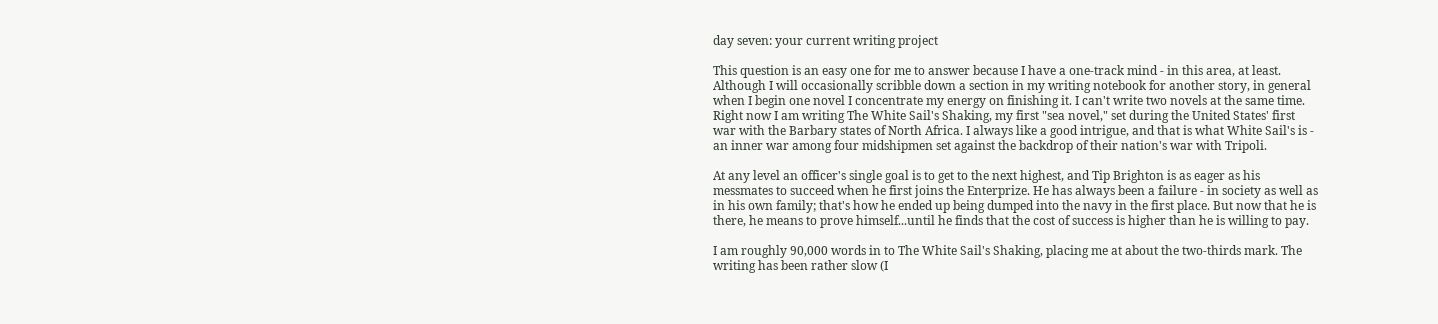day seven: your current writing project

This question is an easy one for me to answer because I have a one-track mind - in this area, at least. Although I will occasionally scribble down a section in my writing notebook for another story, in general when I begin one novel I concentrate my energy on finishing it. I can't write two novels at the same time. Right now I am writing The White Sail's Shaking, my first "sea novel," set during the United States' first war with the Barbary states of North Africa. I always like a good intrigue, and that is what White Sail's is - an inner war among four midshipmen set against the backdrop of their nation's war with Tripoli.

At any level an officer's single goal is to get to the next highest, and Tip Brighton is as eager as his messmates to succeed when he first joins the Enterprize. He has always been a failure - in society as well as in his own family; that's how he ended up being dumped into the navy in the first place. But now that he is there, he means to prove himself...until he finds that the cost of success is higher than he is willing to pay.

I am roughly 90,000 words in to The White Sail's Shaking, placing me at about the two-thirds mark. The writing has been rather slow (I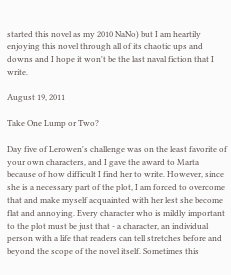started this novel as my 2010 NaNo) but I am heartily enjoying this novel through all of its chaotic ups and downs and I hope it won't be the last naval fiction that I write.

August 19, 2011

Take One Lump or Two?

Day five of Lerowen's challenge was on the least favorite of your own characters, and I gave the award to Marta because of how difficult I find her to write. However, since she is a necessary part of the plot, I am forced to overcome that and make myself acquainted with her lest she become flat and annoying. Every character who is mildly important to the plot must be just that - a character, an individual person with a life that readers can tell stretches before and beyond the scope of the novel itself. Sometimes this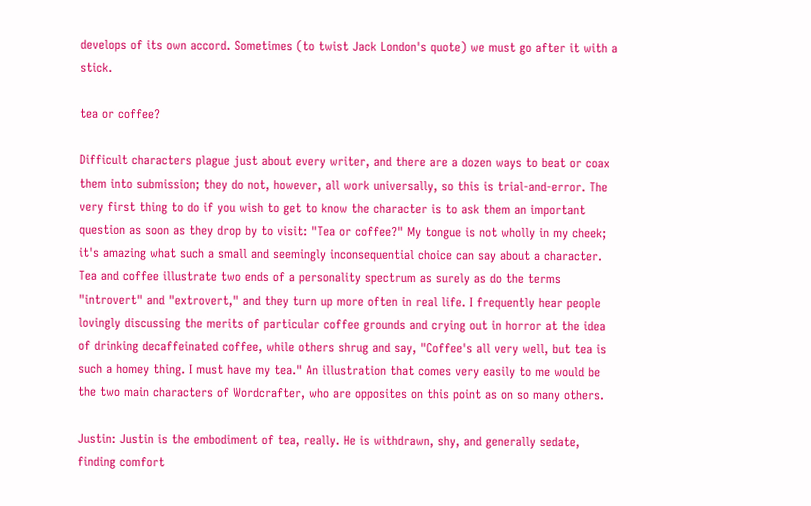develops of its own accord. Sometimes (to twist Jack London's quote) we must go after it with a stick.

tea or coffee?

Difficult characters plague just about every writer, and there are a dozen ways to beat or coax them into submission; they do not, however, all work universally, so this is trial-and-error. The very first thing to do if you wish to get to know the character is to ask them an important question as soon as they drop by to visit: "Tea or coffee?" My tongue is not wholly in my cheek; it's amazing what such a small and seemingly inconsequential choice can say about a character. Tea and coffee illustrate two ends of a personality spectrum as surely as do the terms "introvert" and "extrovert," and they turn up more often in real life. I frequently hear people lovingly discussing the merits of particular coffee grounds and crying out in horror at the idea of drinking decaffeinated coffee, while others shrug and say, "Coffee's all very well, but tea is such a homey thing. I must have my tea." An illustration that comes very easily to me would be the two main characters of Wordcrafter, who are opposites on this point as on so many others.

Justin: Justin is the embodiment of tea, really. He is withdrawn, shy, and generally sedate, finding comfort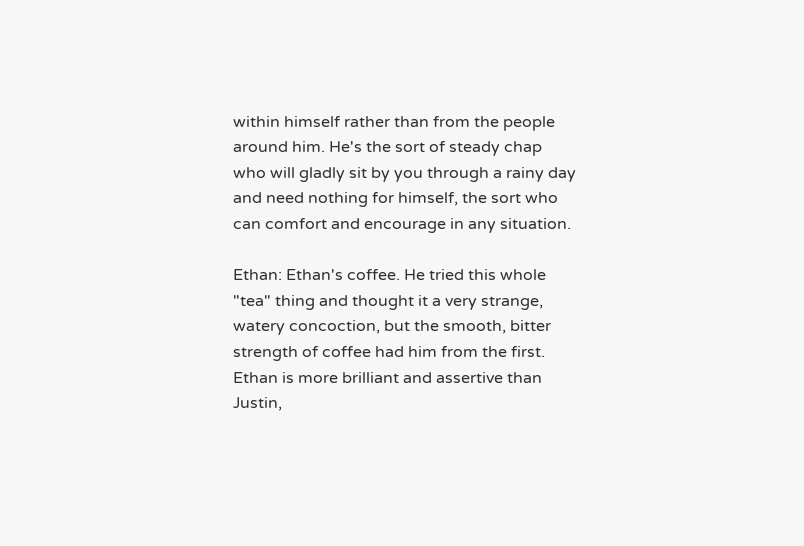within himself rather than from the people around him. He's the sort of steady chap who will gladly sit by you through a rainy day and need nothing for himself, the sort who can comfort and encourage in any situation.

Ethan: Ethan's coffee. He tried this whole "tea" thing and thought it a very strange, watery concoction, but the smooth, bitter strength of coffee had him from the first. Ethan is more brilliant and assertive than Justin,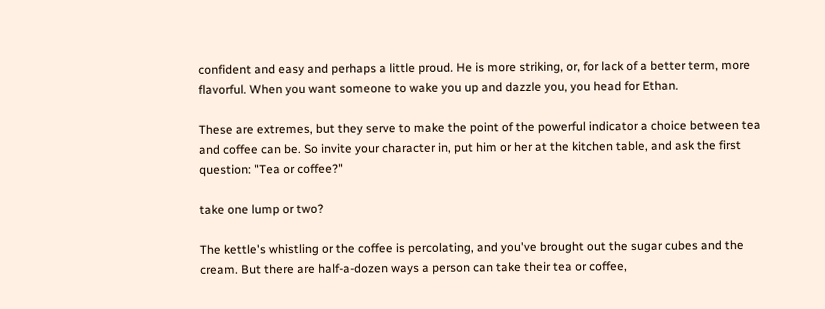confident and easy and perhaps a little proud. He is more striking, or, for lack of a better term, more flavorful. When you want someone to wake you up and dazzle you, you head for Ethan.

These are extremes, but they serve to make the point of the powerful indicator a choice between tea and coffee can be. So invite your character in, put him or her at the kitchen table, and ask the first question: "Tea or coffee?"

take one lump or two?

The kettle's whistling or the coffee is percolating, and you've brought out the sugar cubes and the cream. But there are half-a-dozen ways a person can take their tea or coffee,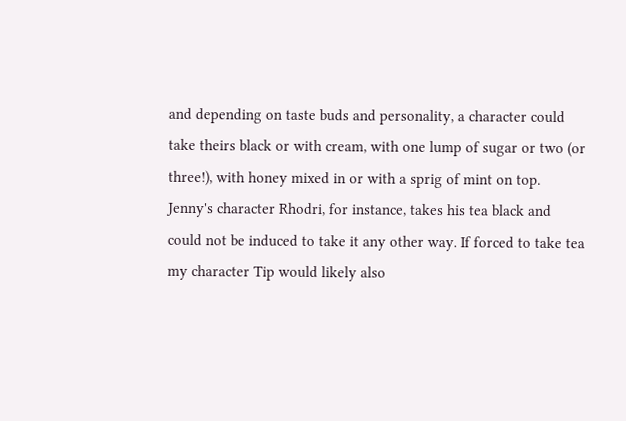and depending on taste buds and personality, a character could take theirs black or with cream, with one lump of sugar or two (or three!), with honey mixed in or with a sprig of mint on top. Jenny's character Rhodri, for instance, takes his tea black and could not be induced to take it any other way. If forced to take tea my character Tip would likely also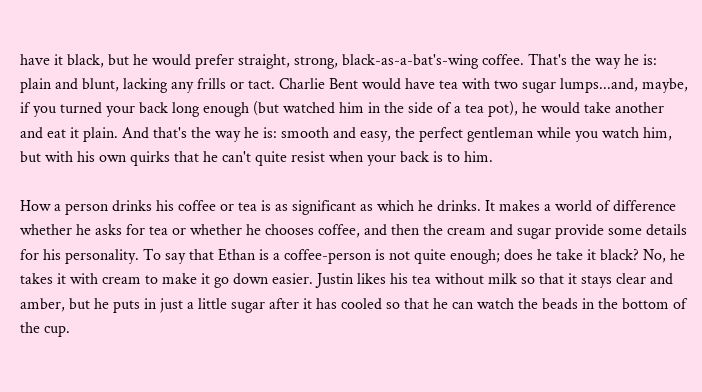have it black, but he would prefer straight, strong, black-as-a-bat's-wing coffee. That's the way he is: plain and blunt, lacking any frills or tact. Charlie Bent would have tea with two sugar lumps...and, maybe, if you turned your back long enough (but watched him in the side of a tea pot), he would take another and eat it plain. And that's the way he is: smooth and easy, the perfect gentleman while you watch him, but with his own quirks that he can't quite resist when your back is to him.

How a person drinks his coffee or tea is as significant as which he drinks. It makes a world of difference whether he asks for tea or whether he chooses coffee, and then the cream and sugar provide some details for his personality. To say that Ethan is a coffee-person is not quite enough; does he take it black? No, he takes it with cream to make it go down easier. Justin likes his tea without milk so that it stays clear and amber, but he puts in just a little sugar after it has cooled so that he can watch the beads in the bottom of the cup.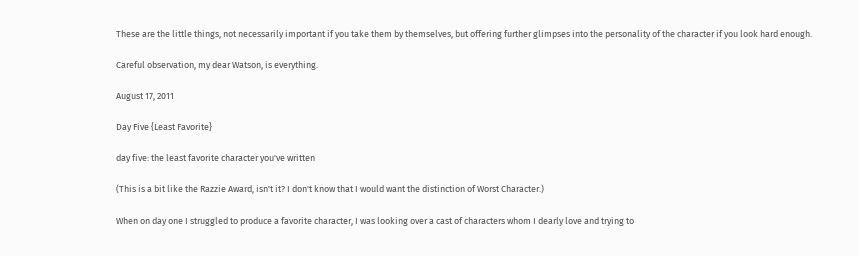These are the little things, not necessarily important if you take them by themselves, but offering further glimpses into the personality of the character if you look hard enough.

Careful observation, my dear Watson, is everything.

August 17, 2011

Day Five {Least Favorite}

day five: the least favorite character you've written

(This is a bit like the Razzie Award, isn't it? I don't know that I would want the distinction of Worst Character.)

When on day one I struggled to produce a favorite character, I was looking over a cast of characters whom I dearly love and trying to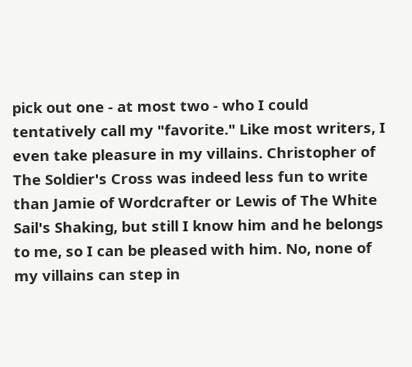pick out one - at most two - who I could tentatively call my "favorite." Like most writers, I even take pleasure in my villains. Christopher of The Soldier's Cross was indeed less fun to write than Jamie of Wordcrafter or Lewis of The White Sail's Shaking, but still I know him and he belongs to me, so I can be pleased with him. No, none of my villains can step in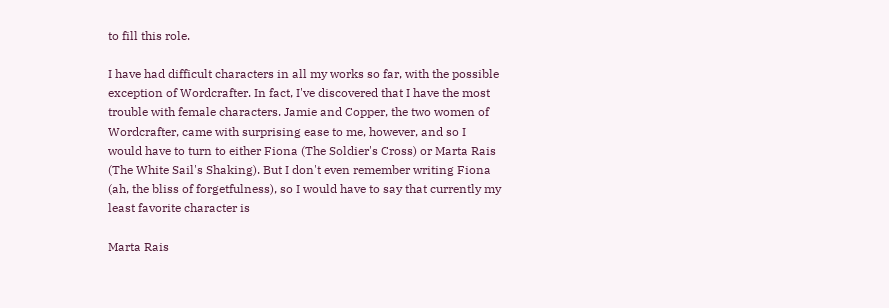to fill this role.

I have had difficult characters in all my works so far, with the possible exception of Wordcrafter. In fact, I've discovered that I have the most trouble with female characters. Jamie and Copper, the two women of Wordcrafter, came with surprising ease to me, however, and so I would have to turn to either Fiona (The Soldier's Cross) or Marta Rais (The White Sail's Shaking). But I don't even remember writing Fiona (ah, the bliss of forgetfulness), so I would have to say that currently my least favorite character is

Marta Rais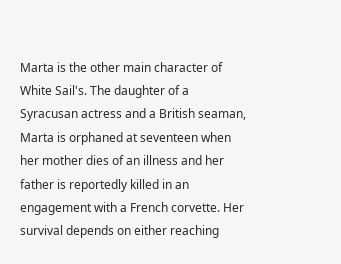Marta is the other main character of White Sail's. The daughter of a Syracusan actress and a British seaman, Marta is orphaned at seventeen when her mother dies of an illness and her father is reportedly killed in an engagement with a French corvette. Her survival depends on either reaching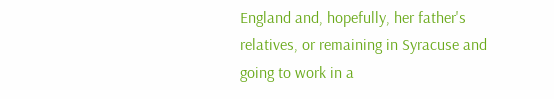England and, hopefully, her father's relatives, or remaining in Syracuse and going to work in a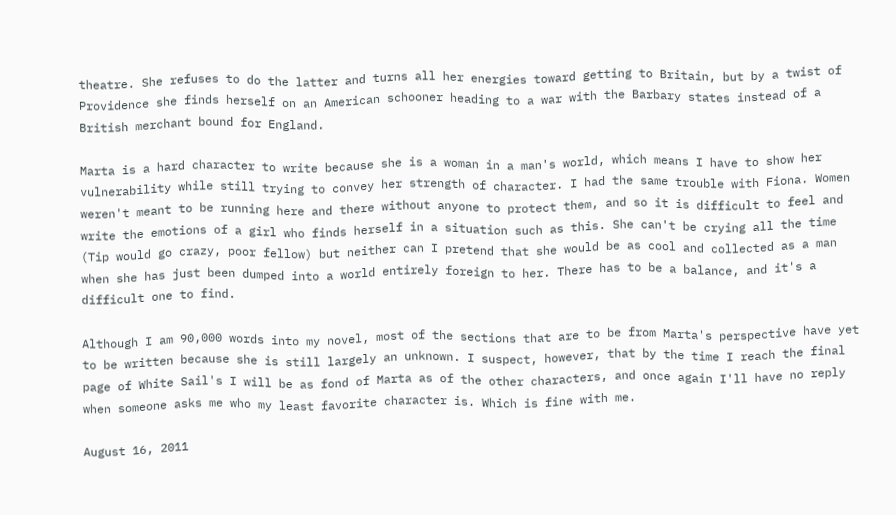theatre. She refuses to do the latter and turns all her energies toward getting to Britain, but by a twist of Providence she finds herself on an American schooner heading to a war with the Barbary states instead of a British merchant bound for England.

Marta is a hard character to write because she is a woman in a man's world, which means I have to show her vulnerability while still trying to convey her strength of character. I had the same trouble with Fiona. Women weren't meant to be running here and there without anyone to protect them, and so it is difficult to feel and write the emotions of a girl who finds herself in a situation such as this. She can't be crying all the time (Tip would go crazy, poor fellow) but neither can I pretend that she would be as cool and collected as a man when she has just been dumped into a world entirely foreign to her. There has to be a balance, and it's a difficult one to find.

Although I am 90,000 words into my novel, most of the sections that are to be from Marta's perspective have yet to be written because she is still largely an unknown. I suspect, however, that by the time I reach the final page of White Sail's I will be as fond of Marta as of the other characters, and once again I'll have no reply when someone asks me who my least favorite character is. Which is fine with me.

August 16, 2011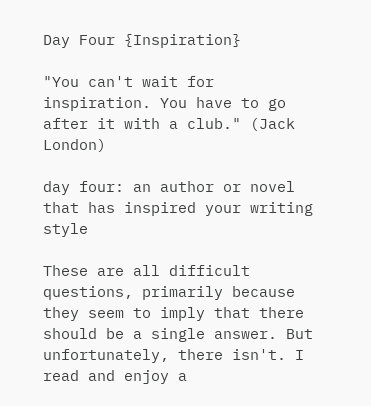Day Four {Inspiration}

"You can't wait for inspiration. You have to go after it with a club." (Jack London)

day four: an author or novel that has inspired your writing style

These are all difficult questions, primarily because they seem to imply that there should be a single answer. But unfortunately, there isn't. I read and enjoy a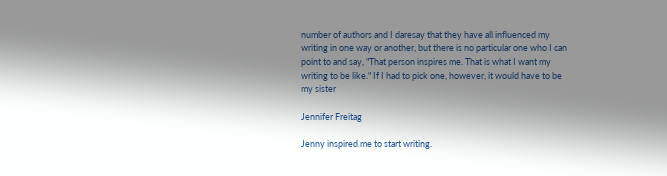number of authors and I daresay that they have all influenced my writing in one way or another, but there is no particular one who I can point to and say, "That person inspires me. That is what I want my writing to be like." If I had to pick one, however, it would have to be my sister

Jennifer Freitag

Jenny inspired me to start writing.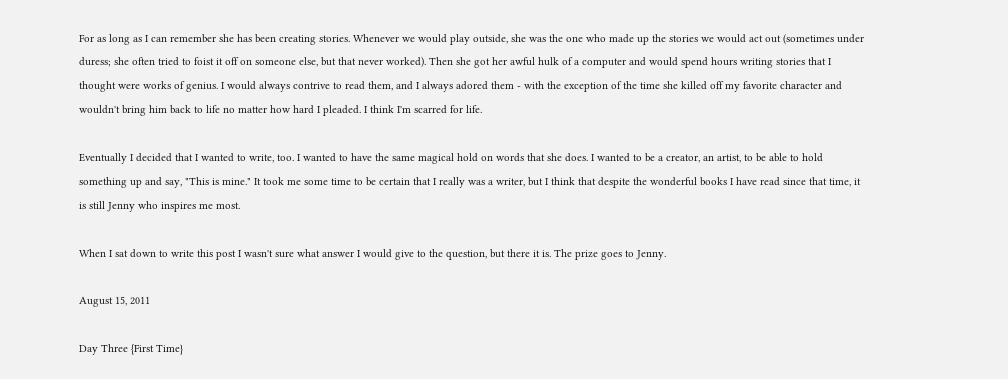For as long as I can remember she has been creating stories. Whenever we would play outside, she was the one who made up the stories we would act out (sometimes under duress; she often tried to foist it off on someone else, but that never worked). Then she got her awful hulk of a computer and would spend hours writing stories that I thought were works of genius. I would always contrive to read them, and I always adored them - with the exception of the time she killed off my favorite character and wouldn't bring him back to life no matter how hard I pleaded. I think I'm scarred for life.

Eventually I decided that I wanted to write, too. I wanted to have the same magical hold on words that she does. I wanted to be a creator, an artist, to be able to hold something up and say, "This is mine." It took me some time to be certain that I really was a writer, but I think that despite the wonderful books I have read since that time, it is still Jenny who inspires me most.

When I sat down to write this post I wasn't sure what answer I would give to the question, but there it is. The prize goes to Jenny.

August 15, 2011

Day Three {First Time}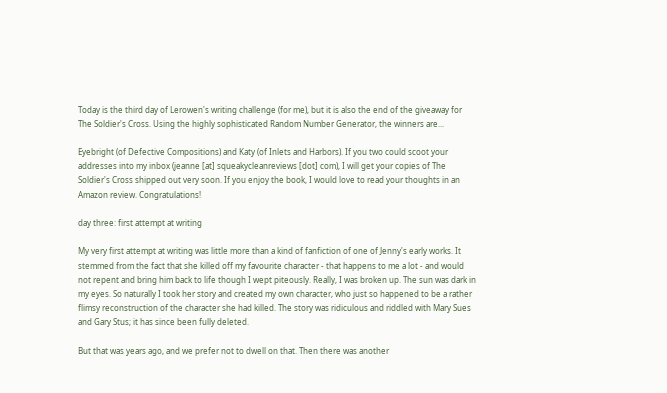Today is the third day of Lerowen's writing challenge (for me), but it is also the end of the giveaway for The Soldier's Cross. Using the highly sophisticated Random Number Generator, the winners are...

Eyebright (of Defective Compositions) and Katy (of Inlets and Harbors). If you two could scoot your addresses into my inbox (jeanne [at] squeakycleanreviews [dot] com), I will get your copies of The Soldier's Cross shipped out very soon. If you enjoy the book, I would love to read your thoughts in an Amazon review. Congratulations!

day three: first attempt at writing

My very first attempt at writing was little more than a kind of fanfiction of one of Jenny's early works. It stemmed from the fact that she killed off my favourite character - that happens to me a lot - and would not repent and bring him back to life though I wept piteously. Really, I was broken up. The sun was dark in my eyes. So naturally I took her story and created my own character, who just so happened to be a rather flimsy reconstruction of the character she had killed. The story was ridiculous and riddled with Mary Sues and Gary Stus; it has since been fully deleted.

But that was years ago, and we prefer not to dwell on that. Then there was another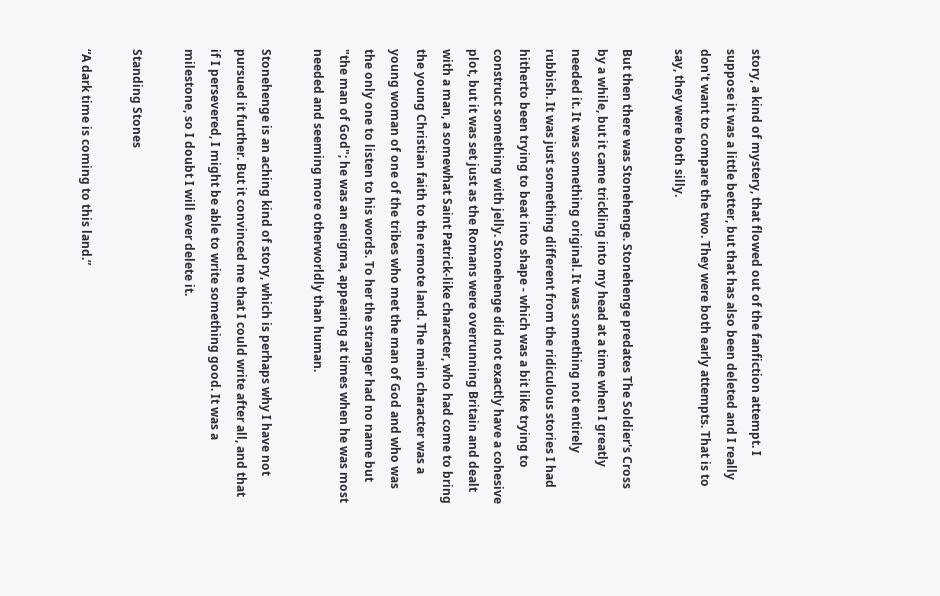story, a kind of mystery, that flowed out of the fanfiction attempt. I suppose it was a little better, but that has also been deleted and I really don't want to compare the two. They were both early attempts. That is to say, they were both silly.

But then there was Stonehenge. Stonehenge predates The Soldier's Cross by a while, but it came trickling into my head at a time when I greatly needed it. It was something original. It was something not entirely rubbish. It was just something different from the ridiculous stories I had hitherto been trying to beat into shape - which was a bit like trying to construct something with jelly. Stonehenge did not exactly have a cohesive plot, but it was set just as the Romans were overrunning Britain and dealt with a man, a somewhat Saint Patrick-like character, who had come to bring the young Christian faith to the remote land. The main character was a young woman of one of the tribes who met the man of God and who was the only one to listen to his words. To her the stranger had no name but "the man of God"; he was an enigma, appearing at times when he was most needed and seeming more otherworldly than human.

Stonehenge is an aching kind of story, which is perhaps why I have not pursued it further. But it convinced me that I could write after all, and that if I persevered, I might be able to write something good. It was a milestone, so I doubt I will ever delete it.

Standing Stones

“A dark time is coming to this land.”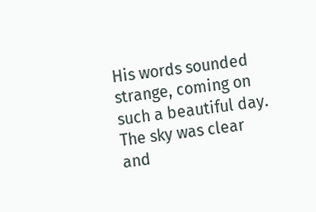His words sounded strange, coming on such a beautiful day. The sky was clear and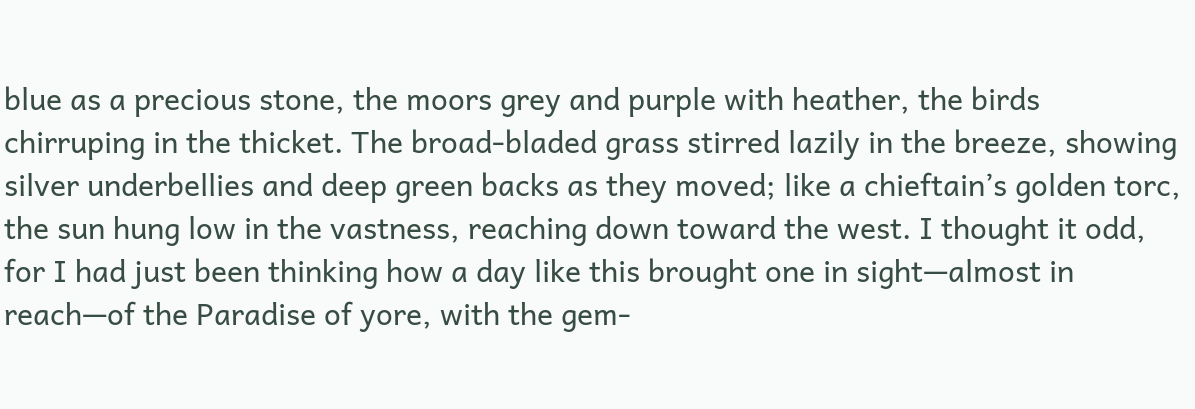blue as a precious stone, the moors grey and purple with heather, the birds chirruping in the thicket. The broad-bladed grass stirred lazily in the breeze, showing silver underbellies and deep green backs as they moved; like a chieftain’s golden torc, the sun hung low in the vastness, reaching down toward the west. I thought it odd, for I had just been thinking how a day like this brought one in sight—almost in reach—of the Paradise of yore, with the gem-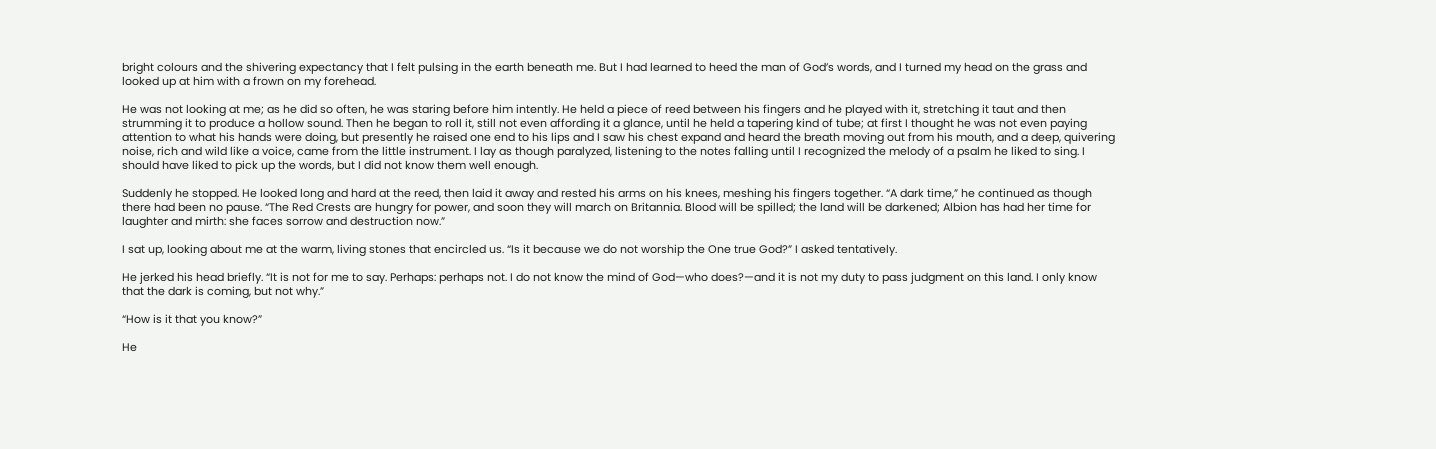bright colours and the shivering expectancy that I felt pulsing in the earth beneath me. But I had learned to heed the man of God’s words, and I turned my head on the grass and looked up at him with a frown on my forehead.

He was not looking at me; as he did so often, he was staring before him intently. He held a piece of reed between his fingers and he played with it, stretching it taut and then strumming it to produce a hollow sound. Then he began to roll it, still not even affording it a glance, until he held a tapering kind of tube; at first I thought he was not even paying attention to what his hands were doing, but presently he raised one end to his lips and I saw his chest expand and heard the breath moving out from his mouth, and a deep, quivering noise, rich and wild like a voice, came from the little instrument. I lay as though paralyzed, listening to the notes falling until I recognized the melody of a psalm he liked to sing. I should have liked to pick up the words, but I did not know them well enough.

Suddenly he stopped. He looked long and hard at the reed, then laid it away and rested his arms on his knees, meshing his fingers together. “A dark time,” he continued as though there had been no pause. “The Red Crests are hungry for power, and soon they will march on Britannia. Blood will be spilled; the land will be darkened; Albion has had her time for laughter and mirth: she faces sorrow and destruction now.”

I sat up, looking about me at the warm, living stones that encircled us. “Is it because we do not worship the One true God?” I asked tentatively.

He jerked his head briefly. “It is not for me to say. Perhaps: perhaps not. I do not know the mind of God—who does?—and it is not my duty to pass judgment on this land. I only know that the dark is coming, but not why.”

“How is it that you know?”

He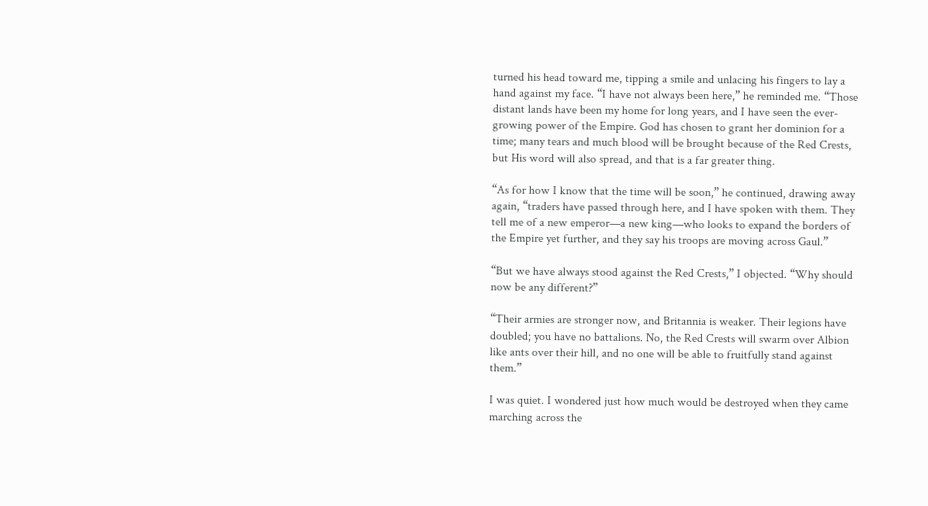turned his head toward me, tipping a smile and unlacing his fingers to lay a hand against my face. “I have not always been here,” he reminded me. “Those distant lands have been my home for long years, and I have seen the ever-growing power of the Empire. God has chosen to grant her dominion for a time; many tears and much blood will be brought because of the Red Crests, but His word will also spread, and that is a far greater thing.

“As for how I know that the time will be soon,” he continued, drawing away again, “traders have passed through here, and I have spoken with them. They tell me of a new emperor—a new king—who looks to expand the borders of the Empire yet further, and they say his troops are moving across Gaul.”

“But we have always stood against the Red Crests,” I objected. “Why should now be any different?”

“Their armies are stronger now, and Britannia is weaker. Their legions have doubled; you have no battalions. No, the Red Crests will swarm over Albion like ants over their hill, and no one will be able to fruitfully stand against them.”

I was quiet. I wondered just how much would be destroyed when they came marching across the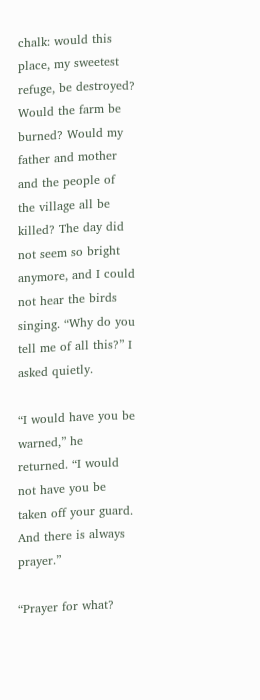chalk: would this place, my sweetest refuge, be destroyed? Would the farm be burned? Would my father and mother and the people of the village all be killed? The day did not seem so bright anymore, and I could not hear the birds singing. “Why do you tell me of all this?” I asked quietly.

“I would have you be warned,” he returned. “I would not have you be taken off your guard. And there is always prayer.”

“Prayer for what?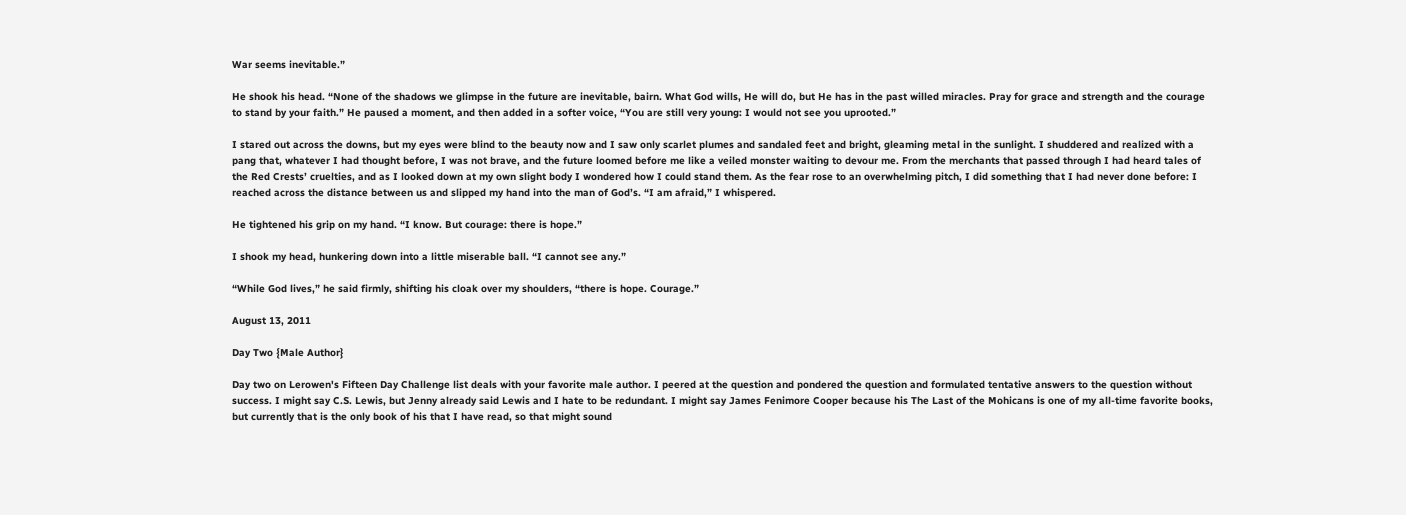War seems inevitable.”

He shook his head. “None of the shadows we glimpse in the future are inevitable, bairn. What God wills, He will do, but He has in the past willed miracles. Pray for grace and strength and the courage to stand by your faith.” He paused a moment, and then added in a softer voice, “You are still very young: I would not see you uprooted.”

I stared out across the downs, but my eyes were blind to the beauty now and I saw only scarlet plumes and sandaled feet and bright, gleaming metal in the sunlight. I shuddered and realized with a pang that, whatever I had thought before, I was not brave, and the future loomed before me like a veiled monster waiting to devour me. From the merchants that passed through I had heard tales of the Red Crests’ cruelties, and as I looked down at my own slight body I wondered how I could stand them. As the fear rose to an overwhelming pitch, I did something that I had never done before: I reached across the distance between us and slipped my hand into the man of God’s. “I am afraid,” I whispered.

He tightened his grip on my hand. “I know. But courage: there is hope.”

I shook my head, hunkering down into a little miserable ball. “I cannot see any.”

“While God lives,” he said firmly, shifting his cloak over my shoulders, “there is hope. Courage.”

August 13, 2011

Day Two {Male Author}

Day two on Lerowen's Fifteen Day Challenge list deals with your favorite male author. I peered at the question and pondered the question and formulated tentative answers to the question without success. I might say C.S. Lewis, but Jenny already said Lewis and I hate to be redundant. I might say James Fenimore Cooper because his The Last of the Mohicans is one of my all-time favorite books, but currently that is the only book of his that I have read, so that might sound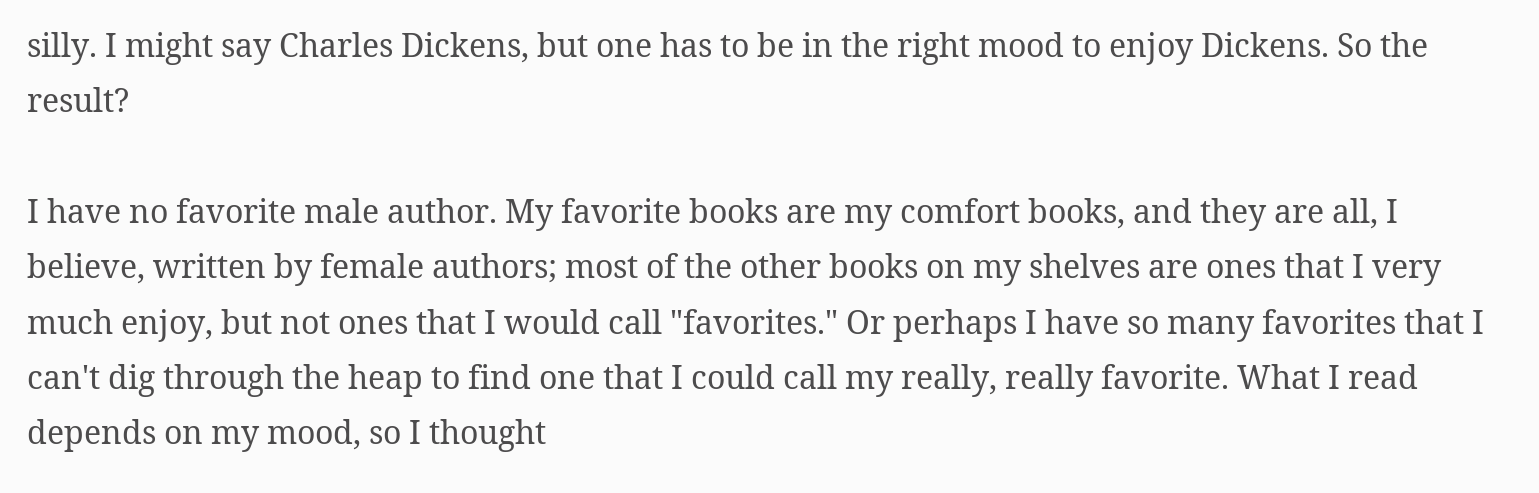silly. I might say Charles Dickens, but one has to be in the right mood to enjoy Dickens. So the result?

I have no favorite male author. My favorite books are my comfort books, and they are all, I believe, written by female authors; most of the other books on my shelves are ones that I very much enjoy, but not ones that I would call "favorites." Or perhaps I have so many favorites that I can't dig through the heap to find one that I could call my really, really favorite. What I read depends on my mood, so I thought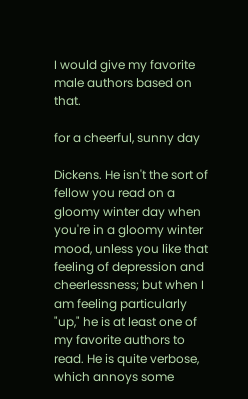I would give my favorite male authors based on that.

for a cheerful, sunny day

Dickens. He isn't the sort of fellow you read on a gloomy winter day when you're in a gloomy winter mood, unless you like that feeling of depression and cheerlessness; but when I am feeling particularly "up," he is at least one of my favorite authors to read. He is quite verbose, which annoys some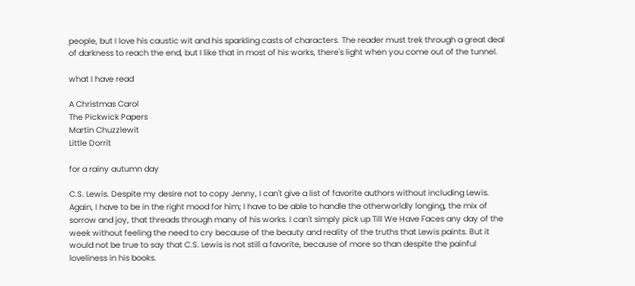people, but I love his caustic wit and his sparkling casts of characters. The reader must trek through a great deal of darkness to reach the end, but I like that in most of his works, there's light when you come out of the tunnel.

what I have read

A Christmas Carol
The Pickwick Papers
Martin Chuzzlewit
Little Dorrit

for a rainy autumn day

C.S. Lewis. Despite my desire not to copy Jenny, I can't give a list of favorite authors without including Lewis. Again, I have to be in the right mood for him; I have to be able to handle the otherworldly longing, the mix of sorrow and joy, that threads through many of his works. I can't simply pick up Till We Have Faces any day of the week without feeling the need to cry because of the beauty and reality of the truths that Lewis paints. But it would not be true to say that C.S. Lewis is not still a favorite, because of more so than despite the painful loveliness in his books.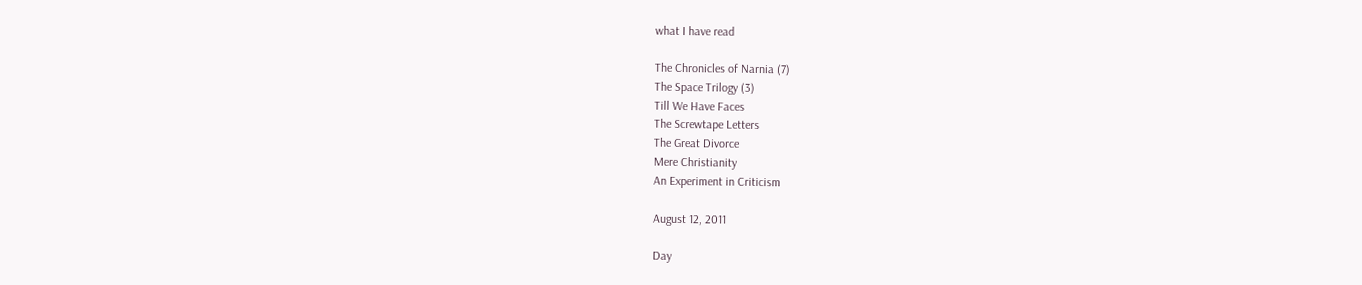what I have read

The Chronicles of Narnia (7)
The Space Trilogy (3)
Till We Have Faces
The Screwtape Letters
The Great Divorce
Mere Christianity
An Experiment in Criticism

August 12, 2011

Day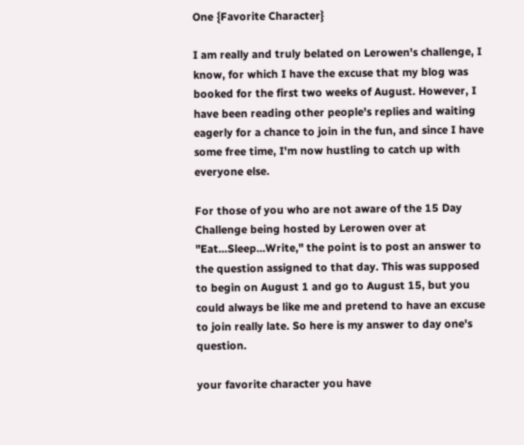One {Favorite Character}

I am really and truly belated on Lerowen's challenge, I know, for which I have the excuse that my blog was booked for the first two weeks of August. However, I have been reading other people's replies and waiting eagerly for a chance to join in the fun, and since I have some free time, I'm now hustling to catch up with everyone else.

For those of you who are not aware of the 15 Day Challenge being hosted by Lerowen over at "Eat...Sleep...Write," the point is to post an answer to the question assigned to that day. This was supposed to begin on August 1 and go to August 15, but you could always be like me and pretend to have an excuse to join really late. So here is my answer to day one's question.

your favorite character you have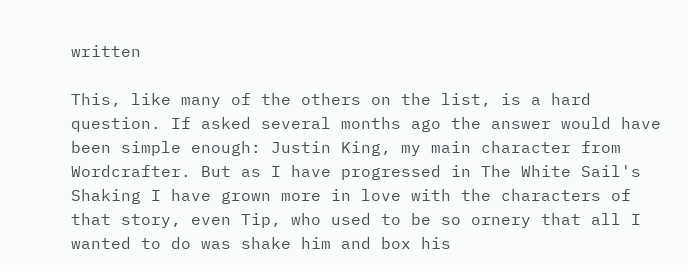written

This, like many of the others on the list, is a hard question. If asked several months ago the answer would have been simple enough: Justin King, my main character from Wordcrafter. But as I have progressed in The White Sail's Shaking I have grown more in love with the characters of that story, even Tip, who used to be so ornery that all I wanted to do was shake him and box his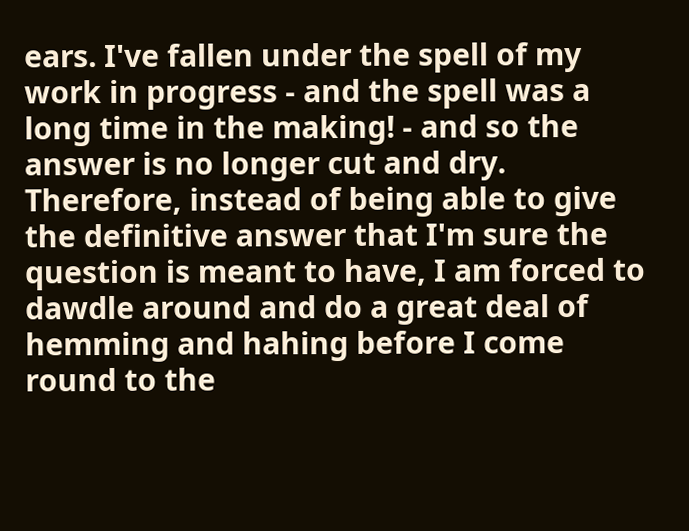ears. I've fallen under the spell of my work in progress - and the spell was a long time in the making! - and so the answer is no longer cut and dry. Therefore, instead of being able to give the definitive answer that I'm sure the question is meant to have, I am forced to dawdle around and do a great deal of hemming and hahing before I come round to the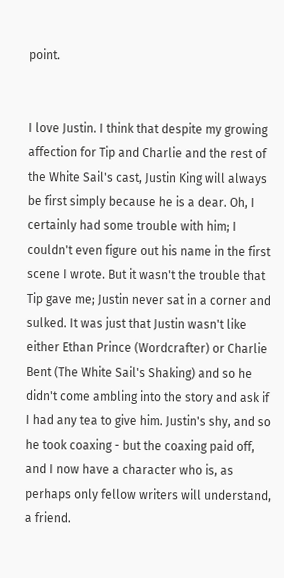point.


I love Justin. I think that despite my growing affection for Tip and Charlie and the rest of the White Sail's cast, Justin King will always be first simply because he is a dear. Oh, I certainly had some trouble with him; I couldn't even figure out his name in the first scene I wrote. But it wasn't the trouble that Tip gave me; Justin never sat in a corner and sulked. It was just that Justin wasn't like either Ethan Prince (Wordcrafter) or Charlie Bent (The White Sail's Shaking) and so he didn't come ambling into the story and ask if I had any tea to give him. Justin's shy, and so he took coaxing - but the coaxing paid off, and I now have a character who is, as perhaps only fellow writers will understand, a friend.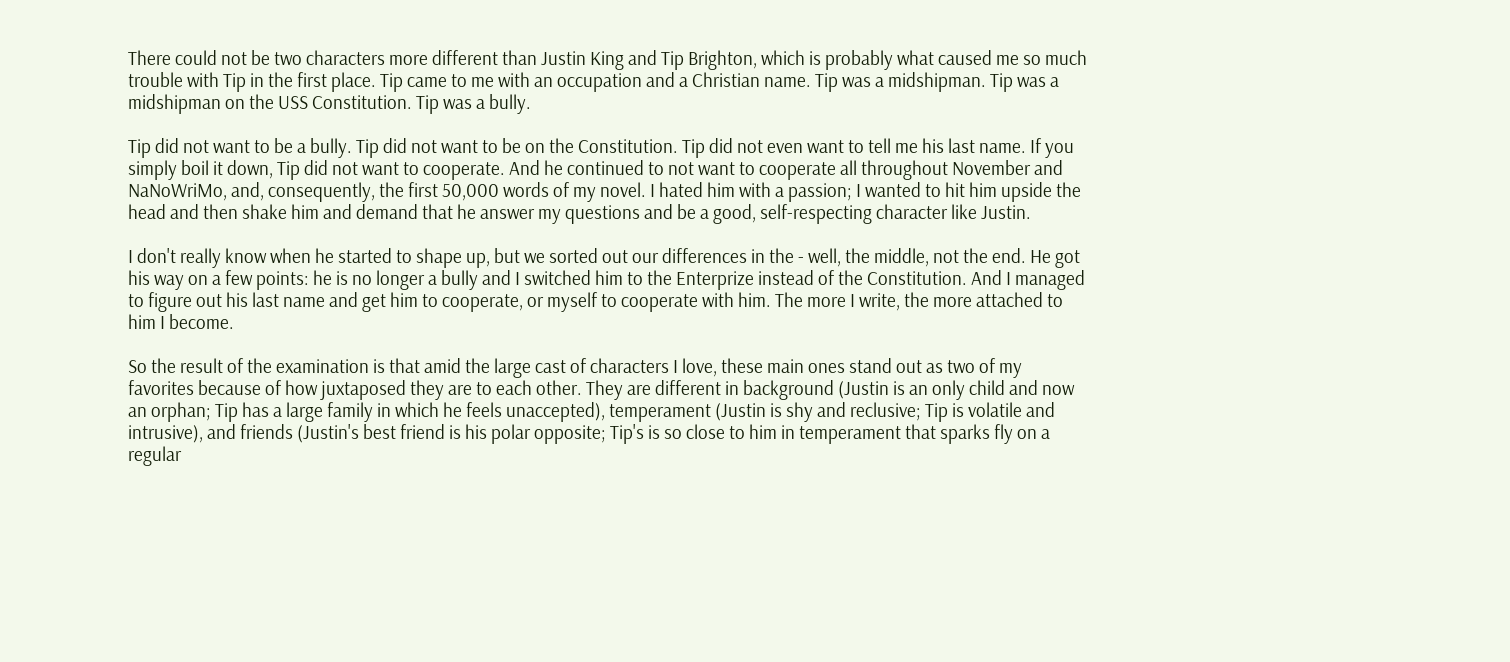There could not be two characters more different than Justin King and Tip Brighton, which is probably what caused me so much trouble with Tip in the first place. Tip came to me with an occupation and a Christian name. Tip was a midshipman. Tip was a midshipman on the USS Constitution. Tip was a bully.

Tip did not want to be a bully. Tip did not want to be on the Constitution. Tip did not even want to tell me his last name. If you simply boil it down, Tip did not want to cooperate. And he continued to not want to cooperate all throughout November and NaNoWriMo, and, consequently, the first 50,000 words of my novel. I hated him with a passion; I wanted to hit him upside the head and then shake him and demand that he answer my questions and be a good, self-respecting character like Justin.

I don't really know when he started to shape up, but we sorted out our differences in the - well, the middle, not the end. He got his way on a few points: he is no longer a bully and I switched him to the Enterprize instead of the Constitution. And I managed to figure out his last name and get him to cooperate, or myself to cooperate with him. The more I write, the more attached to him I become.

So the result of the examination is that amid the large cast of characters I love, these main ones stand out as two of my favorites because of how juxtaposed they are to each other. They are different in background (Justin is an only child and now an orphan; Tip has a large family in which he feels unaccepted), temperament (Justin is shy and reclusive; Tip is volatile and intrusive), and friends (Justin's best friend is his polar opposite; Tip's is so close to him in temperament that sparks fly on a regular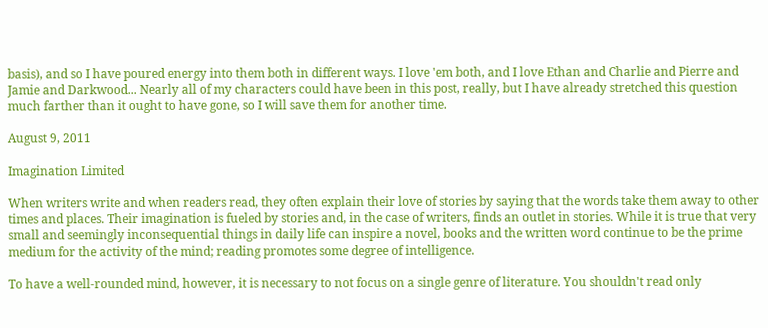basis), and so I have poured energy into them both in different ways. I love 'em both, and I love Ethan and Charlie and Pierre and Jamie and Darkwood... Nearly all of my characters could have been in this post, really, but I have already stretched this question much farther than it ought to have gone, so I will save them for another time.

August 9, 2011

Imagination Limited

When writers write and when readers read, they often explain their love of stories by saying that the words take them away to other times and places. Their imagination is fueled by stories and, in the case of writers, finds an outlet in stories. While it is true that very small and seemingly inconsequential things in daily life can inspire a novel, books and the written word continue to be the prime medium for the activity of the mind; reading promotes some degree of intelligence.

To have a well-rounded mind, however, it is necessary to not focus on a single genre of literature. You shouldn't read only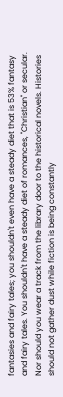fantasies and fairy tales; you shouldn't even have a steady diet that is 53% fantasy and fairy tales. You shouldn't have a steady diet of romances, "Christian" or secular. Nor should you wear a track from the library door to the historical novels. Histories should not gather dust while fiction is being constantly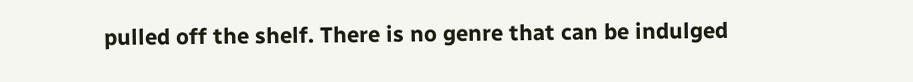pulled off the shelf. There is no genre that can be indulged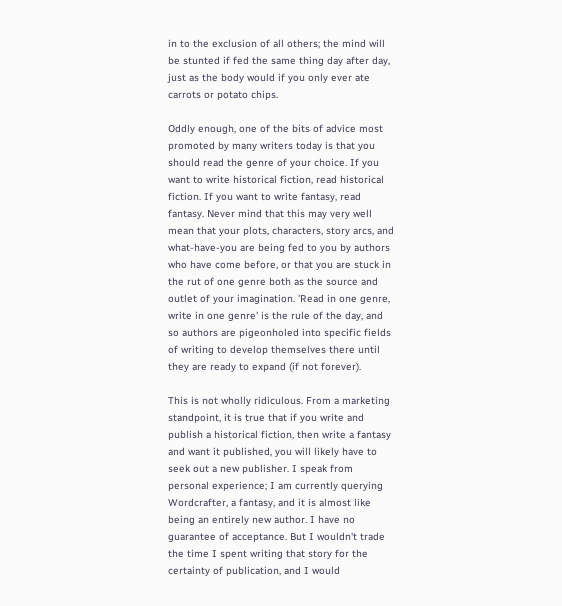in to the exclusion of all others; the mind will be stunted if fed the same thing day after day, just as the body would if you only ever ate carrots or potato chips.

Oddly enough, one of the bits of advice most promoted by many writers today is that you should read the genre of your choice. If you want to write historical fiction, read historical fiction. If you want to write fantasy, read fantasy. Never mind that this may very well mean that your plots, characters, story arcs, and what-have-you are being fed to you by authors who have come before, or that you are stuck in the rut of one genre both as the source and outlet of your imagination. 'Read in one genre, write in one genre' is the rule of the day, and so authors are pigeonholed into specific fields of writing to develop themselves there until they are ready to expand (if not forever).

This is not wholly ridiculous. From a marketing standpoint, it is true that if you write and publish a historical fiction, then write a fantasy and want it published, you will likely have to seek out a new publisher. I speak from personal experience; I am currently querying Wordcrafter, a fantasy, and it is almost like being an entirely new author. I have no guarantee of acceptance. But I wouldn't trade the time I spent writing that story for the certainty of publication, and I would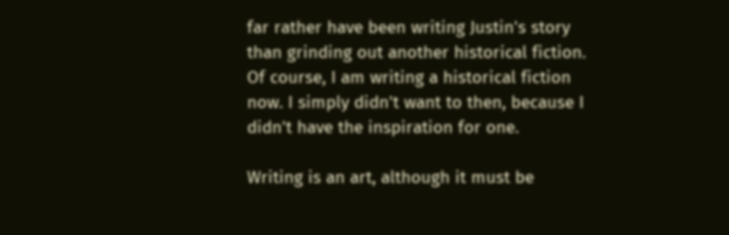far rather have been writing Justin's story than grinding out another historical fiction. Of course, I am writing a historical fiction now. I simply didn't want to then, because I didn't have the inspiration for one.

Writing is an art, although it must be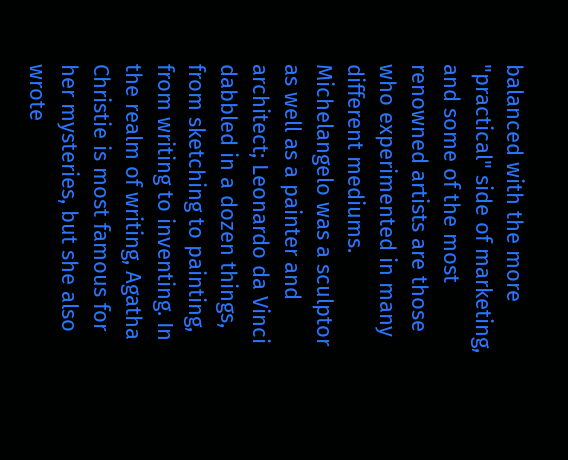balanced with the more "practical" side of marketing, and some of the most renowned artists are those who experimented in many different mediums. Michelangelo was a sculptor as well as a painter and architect; Leonardo da Vinci dabbled in a dozen things, from sketching to painting, from writing to inventing. In the realm of writing, Agatha Christie is most famous for her mysteries, but she also wrote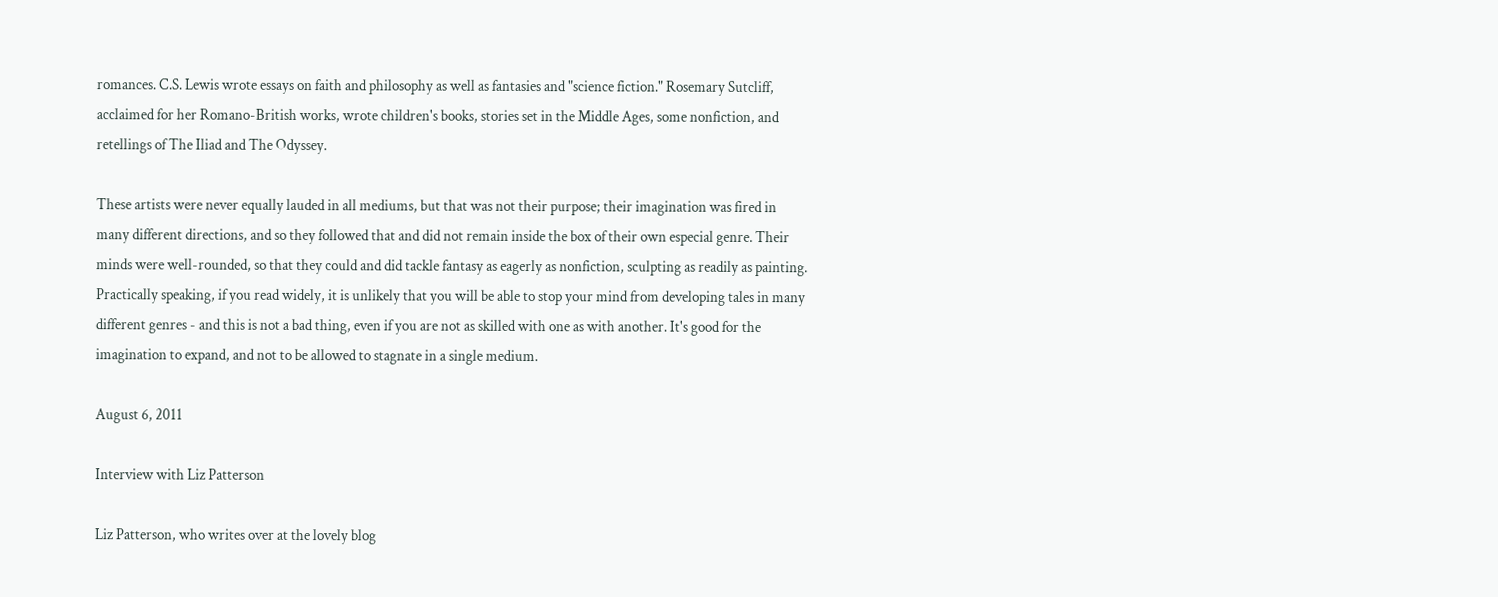romances. C.S. Lewis wrote essays on faith and philosophy as well as fantasies and "science fiction." Rosemary Sutcliff, acclaimed for her Romano-British works, wrote children's books, stories set in the Middle Ages, some nonfiction, and retellings of The Iliad and The Odyssey.

These artists were never equally lauded in all mediums, but that was not their purpose; their imagination was fired in many different directions, and so they followed that and did not remain inside the box of their own especial genre. Their minds were well-rounded, so that they could and did tackle fantasy as eagerly as nonfiction, sculpting as readily as painting. Practically speaking, if you read widely, it is unlikely that you will be able to stop your mind from developing tales in many different genres - and this is not a bad thing, even if you are not as skilled with one as with another. It's good for the imagination to expand, and not to be allowed to stagnate in a single medium.

August 6, 2011

Interview with Liz Patterson

Liz Patterson, who writes over at the lovely blog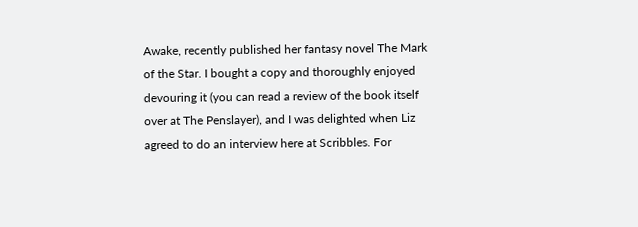Awake, recently published her fantasy novel The Mark of the Star. I bought a copy and thoroughly enjoyed devouring it (you can read a review of the book itself over at The Penslayer), and I was delighted when Liz agreed to do an interview here at Scribbles. For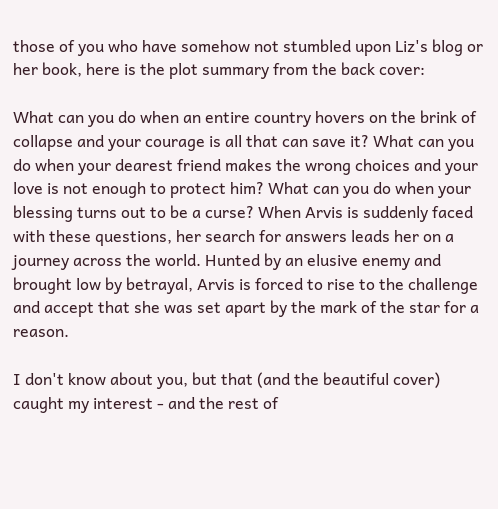those of you who have somehow not stumbled upon Liz's blog or her book, here is the plot summary from the back cover:

What can you do when an entire country hovers on the brink of collapse and your courage is all that can save it? What can you do when your dearest friend makes the wrong choices and your love is not enough to protect him? What can you do when your blessing turns out to be a curse? When Arvis is suddenly faced with these questions, her search for answers leads her on a journey across the world. Hunted by an elusive enemy and brought low by betrayal, Arvis is forced to rise to the challenge and accept that she was set apart by the mark of the star for a reason.

I don't know about you, but that (and the beautiful cover) caught my interest - and the rest of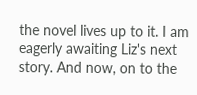the novel lives up to it. I am eagerly awaiting Liz's next story. And now, on to the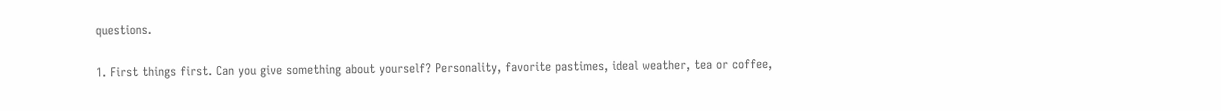questions.

1. First things first. Can you give something about yourself? Personality, favorite pastimes, ideal weather, tea or coffee,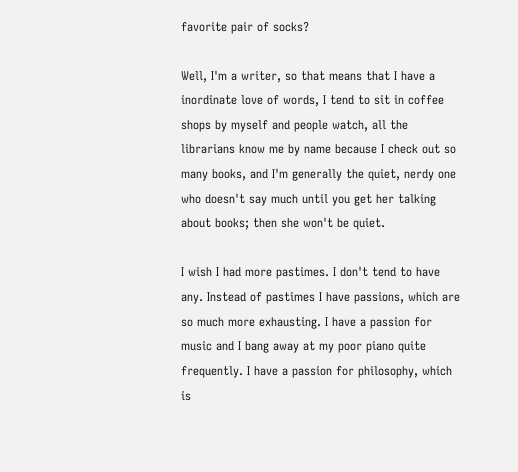favorite pair of socks?

Well, I'm a writer, so that means that I have a inordinate love of words, I tend to sit in coffee shops by myself and people watch, all the librarians know me by name because I check out so many books, and I'm generally the quiet, nerdy one who doesn't say much until you get her talking about books; then she won't be quiet.

I wish I had more pastimes. I don't tend to have any. Instead of pastimes I have passions, which are so much more exhausting. I have a passion for music and I bang away at my poor piano quite frequently. I have a passion for philosophy, which is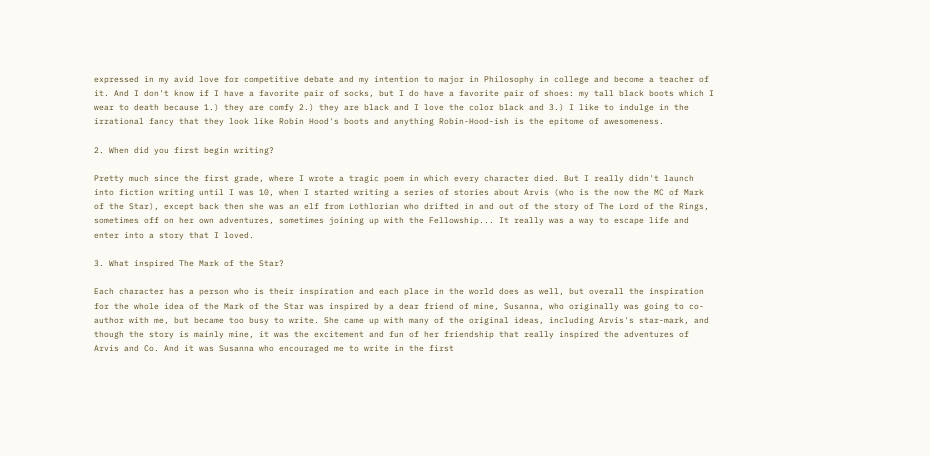expressed in my avid love for competitive debate and my intention to major in Philosophy in college and become a teacher of it. And I don't know if I have a favorite pair of socks, but I do have a favorite pair of shoes: my tall black boots which I wear to death because 1.) they are comfy 2.) they are black and I love the color black and 3.) I like to indulge in the irrational fancy that they look like Robin Hood's boots and anything Robin-Hood-ish is the epitome of awesomeness.

2. When did you first begin writing?

Pretty much since the first grade, where I wrote a tragic poem in which every character died. But I really didn't launch into fiction writing until I was 10, when I started writing a series of stories about Arvis (who is the now the MC of Mark of the Star), except back then she was an elf from Lothlorian who drifted in and out of the story of The Lord of the Rings, sometimes off on her own adventures, sometimes joining up with the Fellowship... It really was a way to escape life and enter into a story that I loved.

3. What inspired The Mark of the Star?

Each character has a person who is their inspiration and each place in the world does as well, but overall the inspiration for the whole idea of the Mark of the Star was inspired by a dear friend of mine, Susanna, who originally was going to co-author with me, but became too busy to write. She came up with many of the original ideas, including Arvis's star-mark, and though the story is mainly mine, it was the excitement and fun of her friendship that really inspired the adventures of Arvis and Co. And it was Susanna who encouraged me to write in the first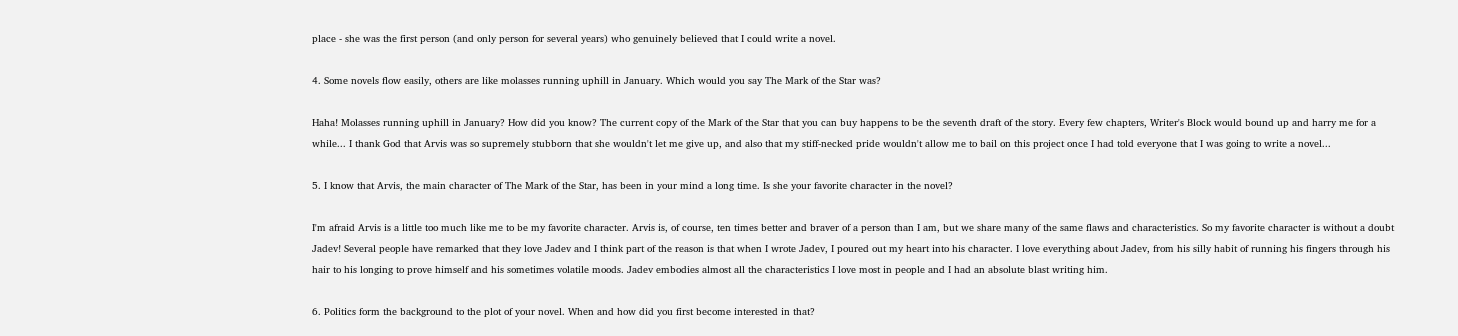place - she was the first person (and only person for several years) who genuinely believed that I could write a novel.

4. Some novels flow easily, others are like molasses running uphill in January. Which would you say The Mark of the Star was?

Haha! Molasses running uphill in January? How did you know? The current copy of the Mark of the Star that you can buy happens to be the seventh draft of the story. Every few chapters, Writer's Block would bound up and harry me for a while... I thank God that Arvis was so supremely stubborn that she wouldn't let me give up, and also that my stiff-necked pride wouldn't allow me to bail on this project once I had told everyone that I was going to write a novel...

5. I know that Arvis, the main character of The Mark of the Star, has been in your mind a long time. Is she your favorite character in the novel?

I'm afraid Arvis is a little too much like me to be my favorite character. Arvis is, of course, ten times better and braver of a person than I am, but we share many of the same flaws and characteristics. So my favorite character is without a doubt Jadev! Several people have remarked that they love Jadev and I think part of the reason is that when I wrote Jadev, I poured out my heart into his character. I love everything about Jadev, from his silly habit of running his fingers through his hair to his longing to prove himself and his sometimes volatile moods. Jadev embodies almost all the characteristics I love most in people and I had an absolute blast writing him.

6. Politics form the background to the plot of your novel. When and how did you first become interested in that?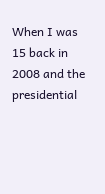When I was 15 back in 2008 and the presidential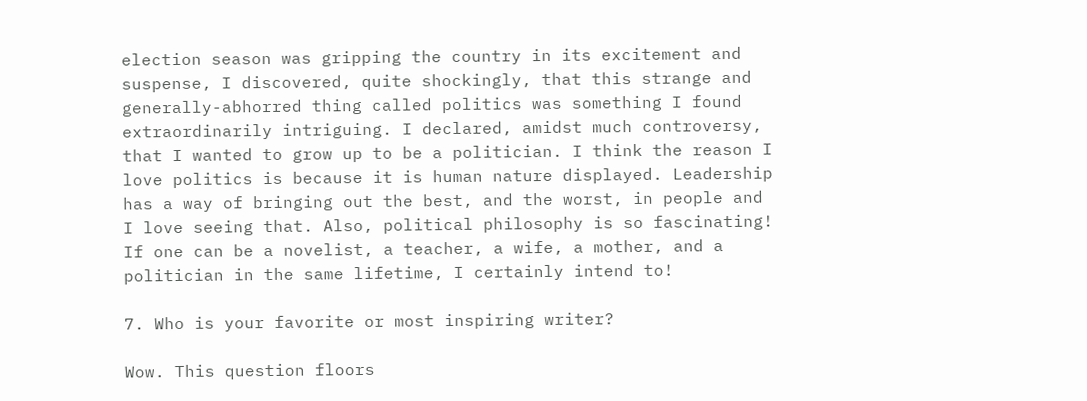election season was gripping the country in its excitement and suspense, I discovered, quite shockingly, that this strange and generally-abhorred thing called politics was something I found extraordinarily intriguing. I declared, amidst much controversy, that I wanted to grow up to be a politician. I think the reason I love politics is because it is human nature displayed. Leadership has a way of bringing out the best, and the worst, in people and I love seeing that. Also, political philosophy is so fascinating! If one can be a novelist, a teacher, a wife, a mother, and a politician in the same lifetime, I certainly intend to!

7. Who is your favorite or most inspiring writer?

Wow. This question floors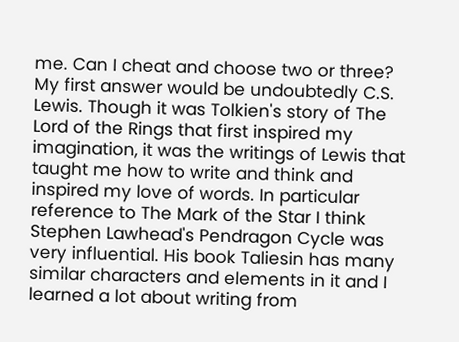me. Can I cheat and choose two or three? My first answer would be undoubtedly C.S. Lewis. Though it was Tolkien's story of The Lord of the Rings that first inspired my imagination, it was the writings of Lewis that taught me how to write and think and inspired my love of words. In particular reference to The Mark of the Star I think Stephen Lawhead's Pendragon Cycle was very influential. His book Taliesin has many similar characters and elements in it and I learned a lot about writing from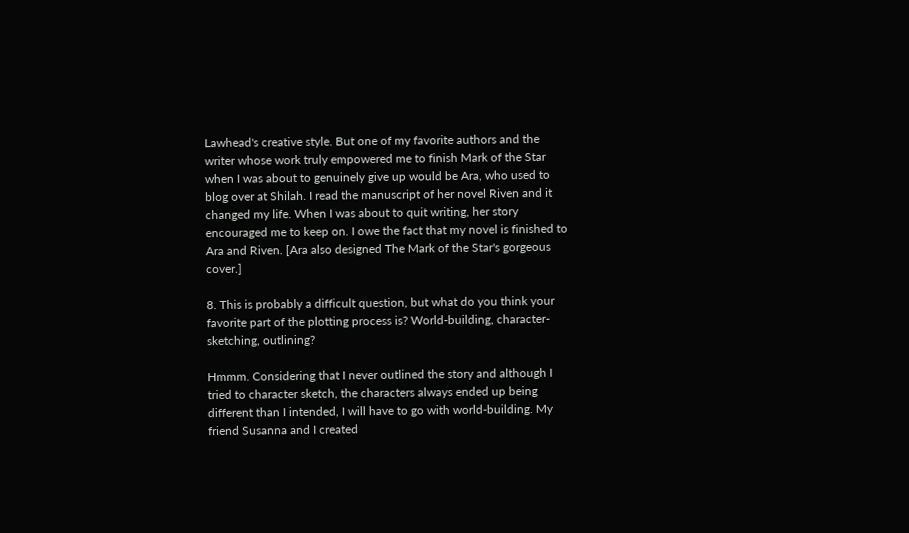Lawhead's creative style. But one of my favorite authors and the writer whose work truly empowered me to finish Mark of the Star when I was about to genuinely give up would be Ara, who used to blog over at Shilah. I read the manuscript of her novel Riven and it changed my life. When I was about to quit writing, her story encouraged me to keep on. I owe the fact that my novel is finished to Ara and Riven. [Ara also designed The Mark of the Star's gorgeous cover.]

8. This is probably a difficult question, but what do you think your favorite part of the plotting process is? World-building, character-sketching, outlining?

Hmmm. Considering that I never outlined the story and although I tried to character sketch, the characters always ended up being different than I intended, I will have to go with world-building. My friend Susanna and I created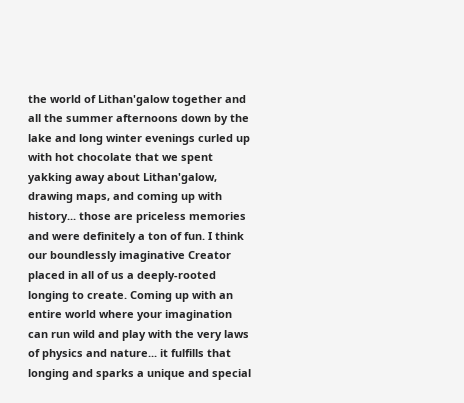the world of Lithan'galow together and all the summer afternoons down by the lake and long winter evenings curled up with hot chocolate that we spent yakking away about Lithan'galow, drawing maps, and coming up with history... those are priceless memories and were definitely a ton of fun. I think our boundlessly imaginative Creator placed in all of us a deeply-rooted longing to create. Coming up with an entire world where your imagination can run wild and play with the very laws of physics and nature... it fulfills that longing and sparks a unique and special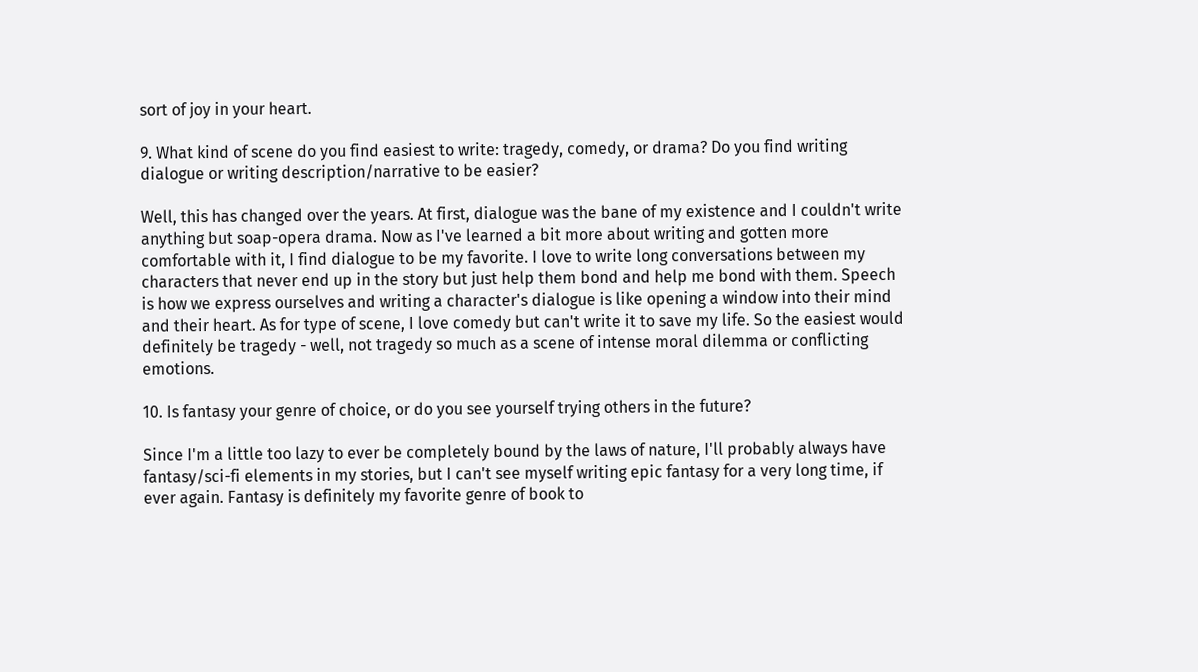sort of joy in your heart.

9. What kind of scene do you find easiest to write: tragedy, comedy, or drama? Do you find writing dialogue or writing description/narrative to be easier?

Well, this has changed over the years. At first, dialogue was the bane of my existence and I couldn't write anything but soap-opera drama. Now as I've learned a bit more about writing and gotten more comfortable with it, I find dialogue to be my favorite. I love to write long conversations between my characters that never end up in the story but just help them bond and help me bond with them. Speech is how we express ourselves and writing a character's dialogue is like opening a window into their mind and their heart. As for type of scene, I love comedy but can't write it to save my life. So the easiest would definitely be tragedy - well, not tragedy so much as a scene of intense moral dilemma or conflicting emotions.

10. Is fantasy your genre of choice, or do you see yourself trying others in the future?

Since I'm a little too lazy to ever be completely bound by the laws of nature, I'll probably always have fantasy/sci-fi elements in my stories, but I can't see myself writing epic fantasy for a very long time, if ever again. Fantasy is definitely my favorite genre of book to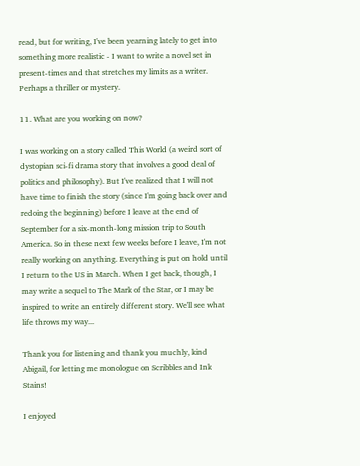read, but for writing, I've been yearning lately to get into something more realistic - I want to write a novel set in present-times and that stretches my limits as a writer. Perhaps a thriller or mystery.

11. What are you working on now?

I was working on a story called This World (a weird sort of dystopian sci-fi drama story that involves a good deal of politics and philosophy). But I've realized that I will not have time to finish the story (since I'm going back over and redoing the beginning) before I leave at the end of September for a six-month-long mission trip to South America. So in these next few weeks before I leave, I'm not really working on anything. Everything is put on hold until I return to the US in March. When I get back, though, I may write a sequel to The Mark of the Star, or I may be inspired to write an entirely different story. We'll see what life throws my way...

Thank you for listening and thank you muchly, kind Abigail, for letting me monologue on Scribbles and Ink Stains!

I enjoyed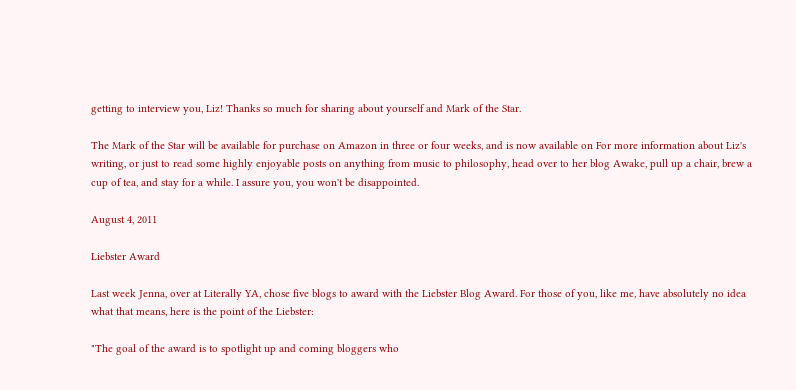getting to interview you, Liz! Thanks so much for sharing about yourself and Mark of the Star.

The Mark of the Star will be available for purchase on Amazon in three or four weeks, and is now available on For more information about Liz's writing, or just to read some highly enjoyable posts on anything from music to philosophy, head over to her blog Awake, pull up a chair, brew a cup of tea, and stay for a while. I assure you, you won't be disappointed.

August 4, 2011

Liebster Award

Last week Jenna, over at Literally YA, chose five blogs to award with the Liebster Blog Award. For those of you, like me, have absolutely no idea what that means, here is the point of the Liebster:

"The goal of the award is to spotlight up and coming bloggers who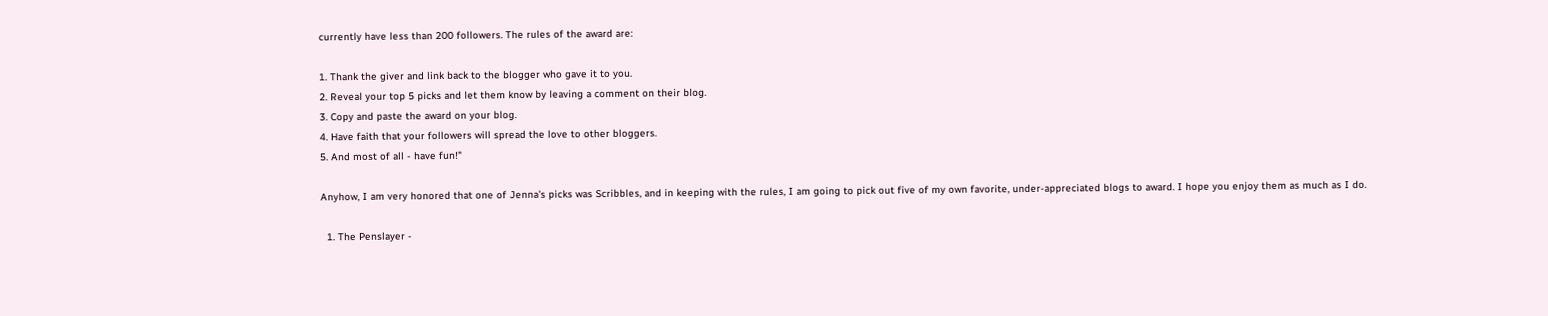currently have less than 200 followers. The rules of the award are:

1. Thank the giver and link back to the blogger who gave it to you.
2. Reveal your top 5 picks and let them know by leaving a comment on their blog.
3. Copy and paste the award on your blog.
4. Have faith that your followers will spread the love to other bloggers.
5. And most of all - have fun!"

Anyhow, I am very honored that one of Jenna's picks was Scribbles, and in keeping with the rules, I am going to pick out five of my own favorite, under-appreciated blogs to award. I hope you enjoy them as much as I do.

  1. The Penslayer -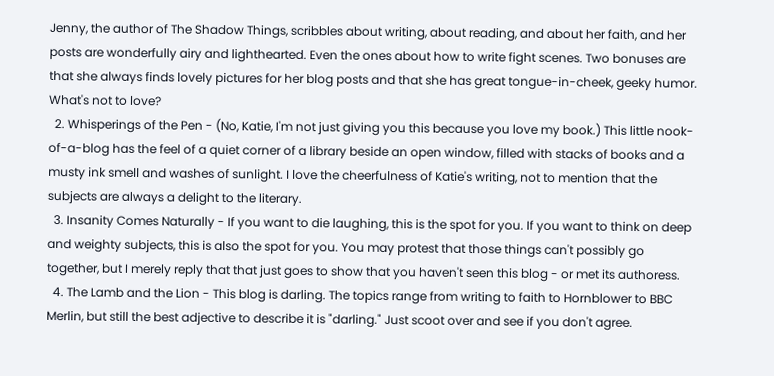Jenny, the author of The Shadow Things, scribbles about writing, about reading, and about her faith, and her posts are wonderfully airy and lighthearted. Even the ones about how to write fight scenes. Two bonuses are that she always finds lovely pictures for her blog posts and that she has great tongue-in-cheek, geeky humor. What's not to love?
  2. Whisperings of the Pen - (No, Katie, I'm not just giving you this because you love my book.) This little nook-of-a-blog has the feel of a quiet corner of a library beside an open window, filled with stacks of books and a musty ink smell and washes of sunlight. I love the cheerfulness of Katie's writing, not to mention that the subjects are always a delight to the literary.
  3. Insanity Comes Naturally - If you want to die laughing, this is the spot for you. If you want to think on deep and weighty subjects, this is also the spot for you. You may protest that those things can't possibly go together, but I merely reply that that just goes to show that you haven't seen this blog - or met its authoress.
  4. The Lamb and the Lion - This blog is darling. The topics range from writing to faith to Hornblower to BBC Merlin, but still the best adjective to describe it is "darling." Just scoot over and see if you don't agree.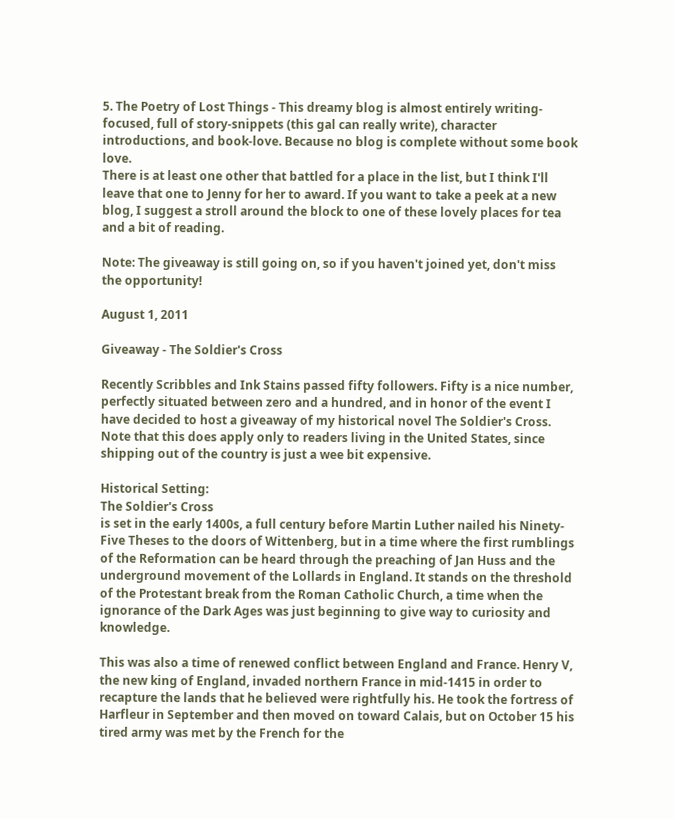5. The Poetry of Lost Things - This dreamy blog is almost entirely writing-focused, full of story-snippets (this gal can really write), character introductions, and book-love. Because no blog is complete without some book love.
There is at least one other that battled for a place in the list, but I think I'll leave that one to Jenny for her to award. If you want to take a peek at a new blog, I suggest a stroll around the block to one of these lovely places for tea and a bit of reading.

Note: The giveaway is still going on, so if you haven't joined yet, don't miss the opportunity!

August 1, 2011

Giveaway - The Soldier's Cross

Recently Scribbles and Ink Stains passed fifty followers. Fifty is a nice number, perfectly situated between zero and a hundred, and in honor of the event I have decided to host a giveaway of my historical novel The Soldier's Cross. Note that this does apply only to readers living in the United States, since shipping out of the country is just a wee bit expensive.

Historical Setting:
The Soldier's Cross
is set in the early 1400s, a full century before Martin Luther nailed his Ninety-Five Theses to the doors of Wittenberg, but in a time where the first rumblings of the Reformation can be heard through the preaching of Jan Huss and the underground movement of the Lollards in England. It stands on the threshold of the Protestant break from the Roman Catholic Church, a time when the ignorance of the Dark Ages was just beginning to give way to curiosity and knowledge.

This was also a time of renewed conflict between England and France. Henry V, the new king of England, invaded northern France in mid-1415 in order to recapture the lands that he believed were rightfully his. He took the fortress of Harfleur in September and then moved on toward Calais, but on October 15 his tired army was met by the French for the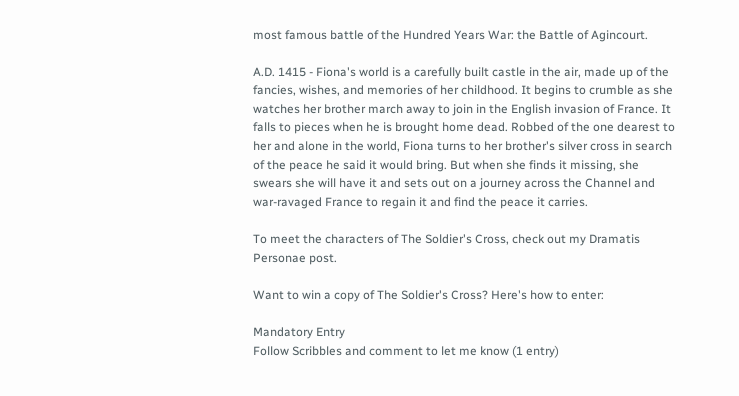most famous battle of the Hundred Years War: the Battle of Agincourt.

A.D. 1415 - Fiona's world is a carefully built castle in the air, made up of the fancies, wishes, and memories of her childhood. It begins to crumble as she watches her brother march away to join in the English invasion of France. It falls to pieces when he is brought home dead. Robbed of the one dearest to her and alone in the world, Fiona turns to her brother's silver cross in search of the peace he said it would bring. But when she finds it missing, she swears she will have it and sets out on a journey across the Channel and war-ravaged France to regain it and find the peace it carries.

To meet the characters of The Soldier's Cross, check out my Dramatis Personae post.

Want to win a copy of The Soldier's Cross? Here's how to enter:

Mandatory Entry
Follow Scribbles and comment to let me know (1 entry)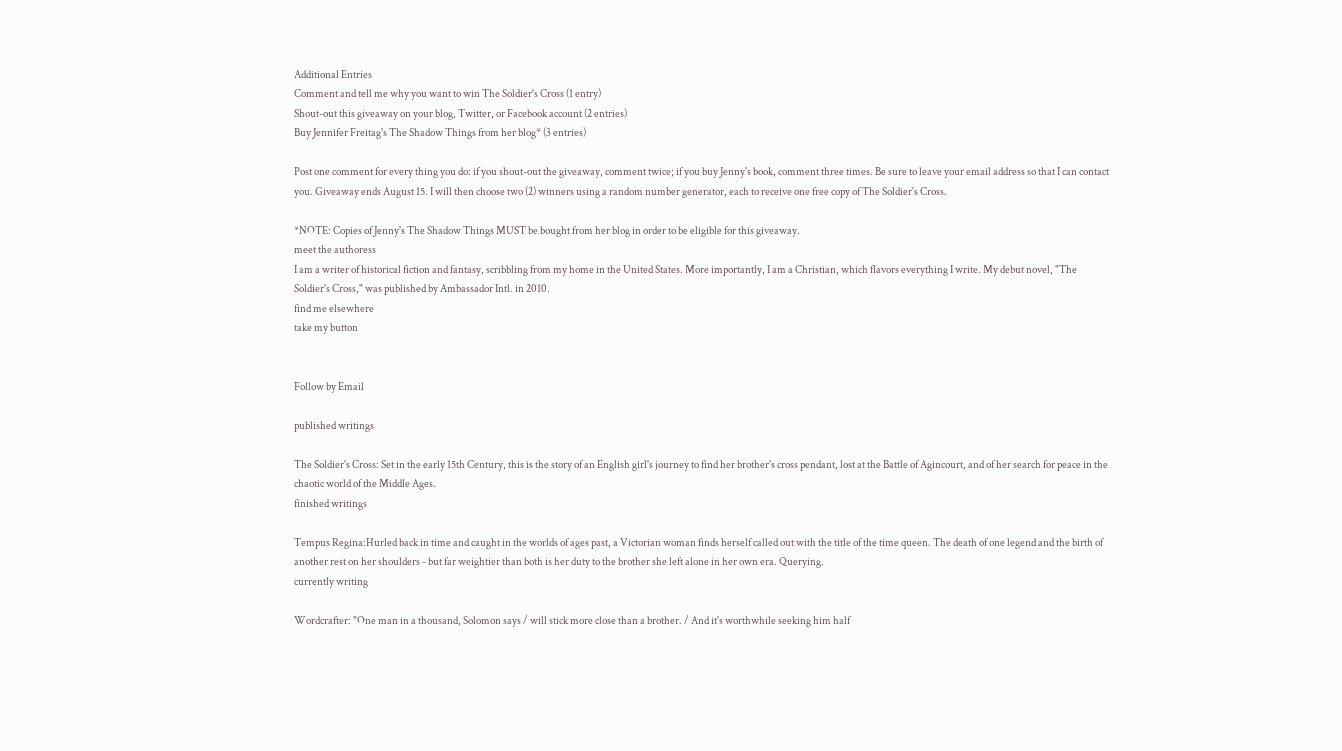Additional Entries
Comment and tell me why you want to win The Soldier's Cross (1 entry)
Shout-out this giveaway on your blog, Twitter, or Facebook account (2 entries)
Buy Jennifer Freitag's The Shadow Things from her blog* (3 entries)

Post one comment for every thing you do: if you shout-out the giveaway, comment twice; if you buy Jenny's book, comment three times. Be sure to leave your email address so that I can contact you. Giveaway ends August 15. I will then choose two (2) winners using a random number generator, each to receive one free copy of The Soldier's Cross.

*NOTE: Copies of Jenny's The Shadow Things MUST be bought from her blog in order to be eligible for this giveaway.
meet the authoress
I am a writer of historical fiction and fantasy, scribbling from my home in the United States. More importantly, I am a Christian, which flavors everything I write. My debut novel, "The Soldier's Cross," was published by Ambassador Intl. in 2010.
find me elsewhere
take my button


Follow by Email

published writings

The Soldier's Cross: Set in the early 15th Century, this is the story of an English girl's journey to find her brother's cross pendant, lost at the Battle of Agincourt, and of her search for peace in the chaotic world of the Middle Ages.
finished writings

Tempus Regina:Hurled back in time and caught in the worlds of ages past, a Victorian woman finds herself called out with the title of the time queen. The death of one legend and the birth of another rest on her shoulders - but far weightier than both is her duty to the brother she left alone in her own era. Querying.
currently writing

Wordcrafter: "One man in a thousand, Solomon says / will stick more close than a brother. / And it's worthwhile seeking him half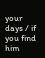your days / if you find him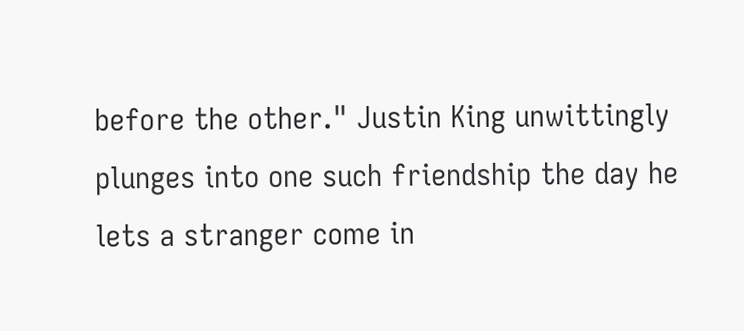before the other." Justin King unwittingly plunges into one such friendship the day he lets a stranger come in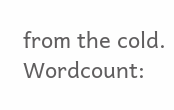from the cold. Wordcount: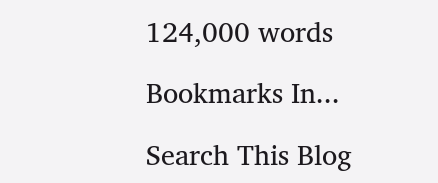124,000 words

Bookmarks In...

Search This Blog